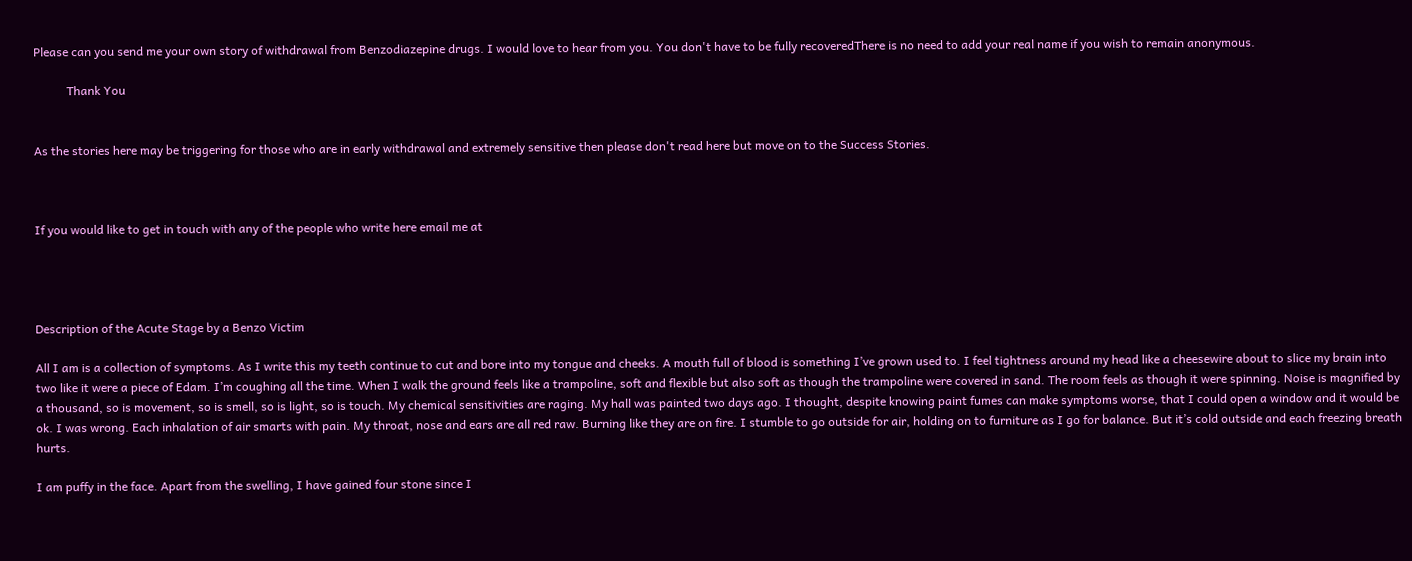Please can you send me your own story of withdrawal from Benzodiazepine drugs. I would love to hear from you. You don't have to be fully recoveredThere is no need to add your real name if you wish to remain anonymous.

           Thank You


As the stories here may be triggering for those who are in early withdrawal and extremely sensitive then please don't read here but move on to the Success Stories.



If you would like to get in touch with any of the people who write here email me at




Description of the Acute Stage by a Benzo Victim

All I am is a collection of symptoms. As I write this my teeth continue to cut and bore into my tongue and cheeks. A mouth full of blood is something I’ve grown used to. I feel tightness around my head like a cheesewire about to slice my brain into two like it were a piece of Edam. I’m coughing all the time. When I walk the ground feels like a trampoline, soft and flexible but also soft as though the trampoline were covered in sand. The room feels as though it were spinning. Noise is magnified by a thousand, so is movement, so is smell, so is light, so is touch. My chemical sensitivities are raging. My hall was painted two days ago. I thought, despite knowing paint fumes can make symptoms worse, that I could open a window and it would be ok. I was wrong. Each inhalation of air smarts with pain. My throat, nose and ears are all red raw. Burning like they are on fire. I stumble to go outside for air, holding on to furniture as I go for balance. But it’s cold outside and each freezing breath hurts.

I am puffy in the face. Apart from the swelling, I have gained four stone since I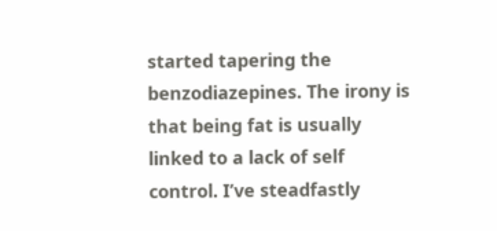started tapering the benzodiazepines. The irony is that being fat is usually linked to a lack of self control. I’ve steadfastly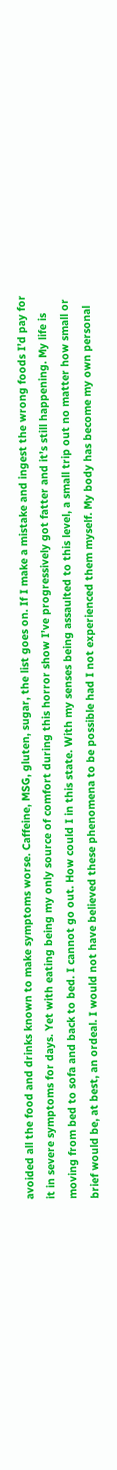avoided all the food and drinks known to make symptoms worse. Caffeine, MSG, gluten, sugar, the list goes on. If I make a mistake and ingest the wrong foods I’d pay for it in severe symptoms for days. Yet with eating being my only source of comfort during this horror show I’ve progressively got fatter and it’s still happening. My life is moving from bed to sofa and back to bed. I cannot go out. How could I in this state. With my senses being assaulted to this level, a small trip out no matter how small or brief would be, at best, an ordeal. I would not have believed these phenomena to be possible had I not experienced them myself. My body has become my own personal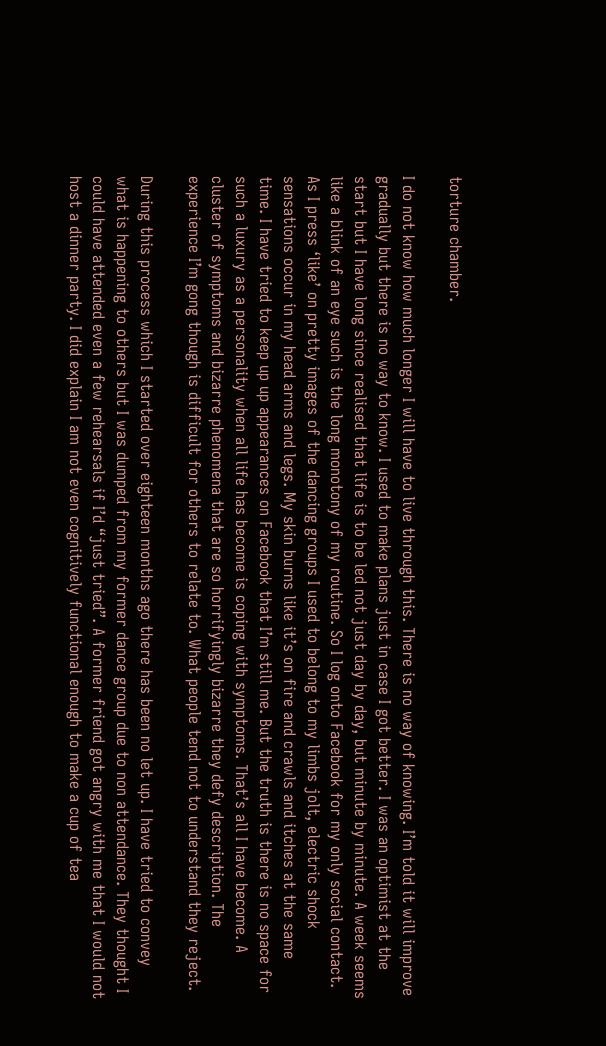torture chamber.

I do not know how much longer I will have to live through this. There is no way of knowing. I’m told it will improve gradually but there is no way to know. I used to make plans just in case I got better. I was an optimist at the start but I have long since realised that life is to be led not just day by day, but minute by minute. A week seems like a blink of an eye such is the long monotony of my routine. So I log onto Facebook for my only social contact. As I press ‘like’ on pretty images of the dancing groups I used to belong to my limbs jolt, electric shock sensations occur in my head arms and legs. My skin burns like it’s on fire and crawls and itches at the same time. I have tried to keep up up appearances on Facebook that I’m still me. But the truth is there is no space for such a luxury as a personality when all life has become is coping with symptoms. That’s all I have become. A cluster of symptoms and bizarre phenomena that are so horrifyingly bizarre they defy description. The experience I’m gong though is difficult for others to relate to. What people tend not to understand they reject.

During this process which I started over eighteen months ago there has been no let up. I have tried to convey what is happening to others but I was dumped from my former dance group due to non attendance. They thought I could have attended even a few rehearsals if I’d “just tried”. A former friend got angry with me that I would not host a dinner party. I did explain I am not even cognitively functional enough to make a cup of tea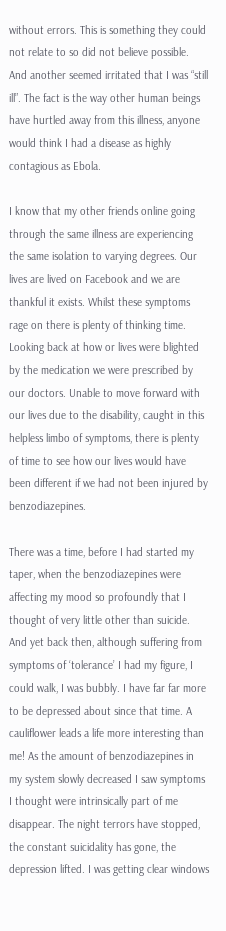without errors. This is something they could not relate to so did not believe possible. And another seemed irritated that I was “still ill”. The fact is the way other human beings have hurtled away from this illness, anyone would think I had a disease as highly contagious as Ebola.

I know that my other friends online going through the same illness are experiencing the same isolation to varying degrees. Our lives are lived on Facebook and we are thankful it exists. Whilst these symptoms rage on there is plenty of thinking time. Looking back at how or lives were blighted by the medication we were prescribed by our doctors. Unable to move forward with our lives due to the disability, caught in this helpless limbo of symptoms, there is plenty of time to see how our lives would have been different if we had not been injured by benzodiazepines.

There was a time, before I had started my taper, when the benzodiazepines were affecting my mood so profoundly that I thought of very little other than suicide. And yet back then, although suffering from symptoms of ‘tolerance’ I had my figure, I could walk, I was bubbly. I have far far more to be depressed about since that time. A cauliflower leads a life more interesting than me! As the amount of benzodiazepines in my system slowly decreased I saw symptoms I thought were intrinsically part of me disappear. The night terrors have stopped, the constant suicidality has gone, the depression lifted. I was getting clear windows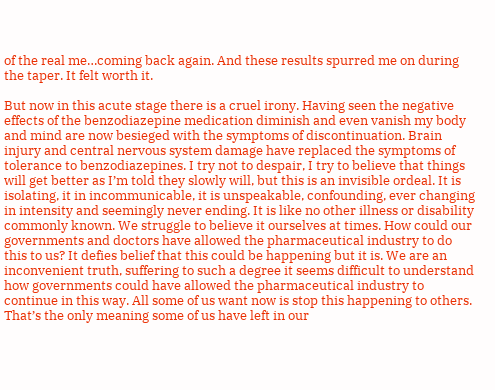of the real me…coming back again. And these results spurred me on during the taper. It felt worth it.

But now in this acute stage there is a cruel irony. Having seen the negative effects of the benzodiazepine medication diminish and even vanish my body and mind are now besieged with the symptoms of discontinuation. Brain injury and central nervous system damage have replaced the symptoms of tolerance to benzodiazepines. I try not to despair, I try to believe that things will get better as I’m told they slowly will, but this is an invisible ordeal. It is isolating, it in incommunicable, it is unspeakable, confounding, ever changing in intensity and seemingly never ending. It is like no other illness or disability commonly known. We struggle to believe it ourselves at times. How could our governments and doctors have allowed the pharmaceutical industry to do this to us? It defies belief that this could be happening but it is. We are an inconvenient truth, suffering to such a degree it seems difficult to understand how governments could have allowed the pharmaceutical industry to continue in this way. All some of us want now is stop this happening to others. That’s the only meaning some of us have left in our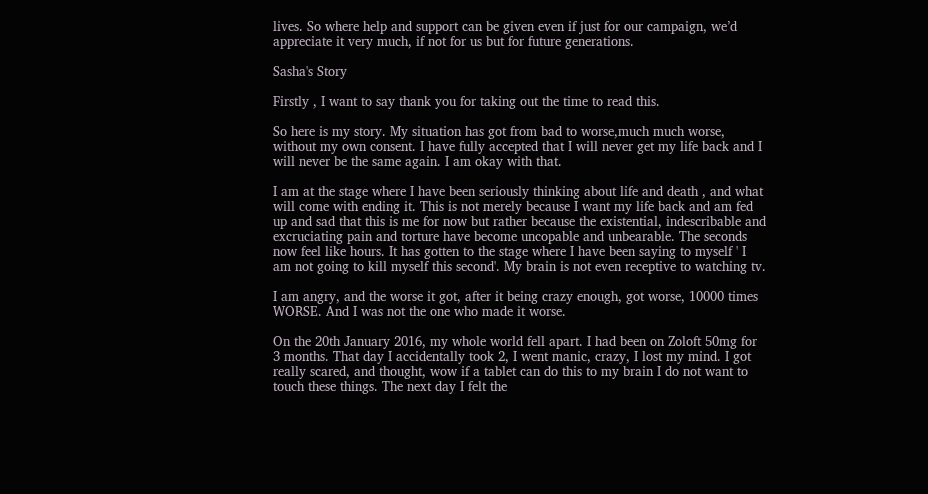lives. So where help and support can be given even if just for our campaign, we’d appreciate it very much, if not for us but for future generations.

Sasha's Story

Firstly , I want to say thank you for taking out the time to read this.

So here is my story. My situation has got from bad to worse,much much worse, without my own consent. I have fully accepted that I will never get my life back and I will never be the same again. I am okay with that.

I am at the stage where I have been seriously thinking about life and death , and what will come with ending it. This is not merely because I want my life back and am fed up and sad that this is me for now but rather because the existential, indescribable and excruciating pain and torture have become uncopable and unbearable. The seconds now feel like hours. It has gotten to the stage where I have been saying to myself ' I am not going to kill myself this second'. My brain is not even receptive to watching tv.

I am angry, and the worse it got, after it being crazy enough, got worse, 10000 times WORSE. And I was not the one who made it worse.

On the 20th January 2016, my whole world fell apart. I had been on Zoloft 50mg for 3 months. That day I accidentally took 2, I went manic, crazy, I lost my mind. I got really scared, and thought, wow if a tablet can do this to my brain I do not want to touch these things. The next day I felt the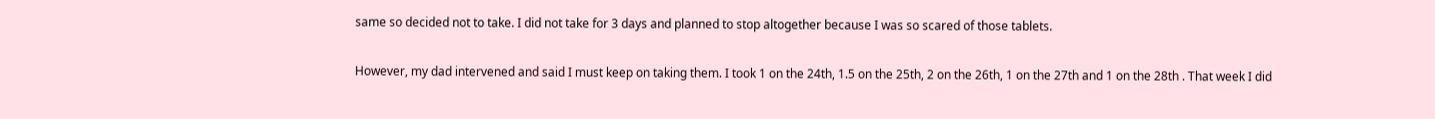same so decided not to take. I did not take for 3 days and planned to stop altogether because I was so scared of those tablets.

However, my dad intervened and said I must keep on taking them. I took 1 on the 24th, 1.5 on the 25th, 2 on the 26th, 1 on the 27th and 1 on the 28th . That week I did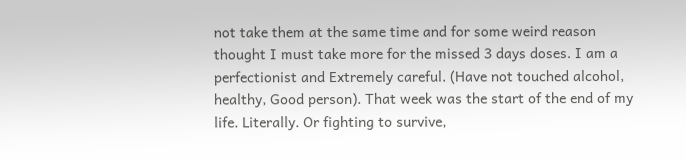not take them at the same time and for some weird reason thought I must take more for the missed 3 days doses. I am a perfectionist and Extremely careful. (Have not touched alcohol, healthy, Good person). That week was the start of the end of my life. Literally. Or fighting to survive,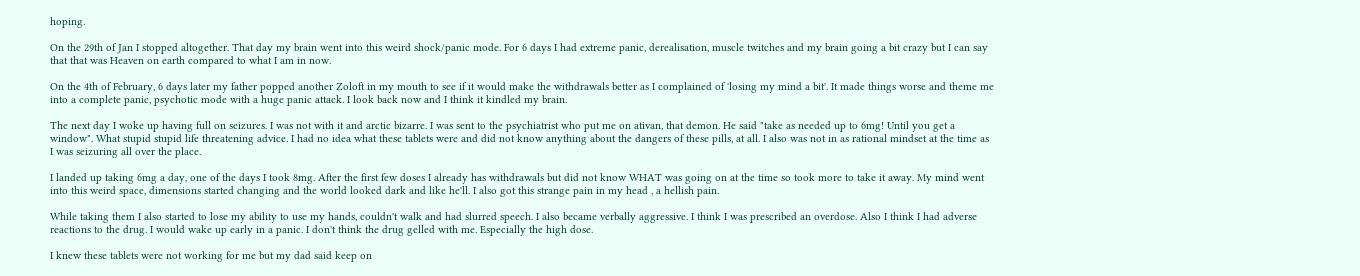hoping.

On the 29th of Jan I stopped altogether. That day my brain went into this weird shock/panic mode. For 6 days I had extreme panic, derealisation, muscle twitches and my brain going a bit crazy but I can say that that was Heaven on earth compared to what I am in now.

On the 4th of February, 6 days later my father popped another Zoloft in my mouth to see if it would make the withdrawals better as I complained of 'losing my mind a bit'. It made things worse and theme me into a complete panic, psychotic mode with a huge panic attack. I look back now and I think it kindled my brain.

The next day I woke up having full on seizures. I was not with it and arctic bizarre. I was sent to the psychiatrist who put me on ativan, that demon. He said "take as needed up to 6mg! Until you get a window". What stupid stupid life threatening advice. I had no idea what these tablets were and did not know anything about the dangers of these pills, at all. I also was not in as rational mindset at the time as I was seizuring all over the place.

I landed up taking 6mg a day, one of the days I took 8mg. After the first few doses I already has withdrawals but did not know WHAT was going on at the time so took more to take it away. My mind went into this weird space, dimensions started changing and the world looked dark and like he'll. I also got this strange pain in my head , a hellish pain.

While taking them I also started to lose my ability to use my hands, couldn't walk and had slurred speech. I also became verbally aggressive. I think I was prescribed an overdose. Also I think I had adverse reactions to the drug. I would wake up early in a panic. I don't think the drug gelled with me. Especially the high dose.

I knew these tablets were not working for me but my dad said keep on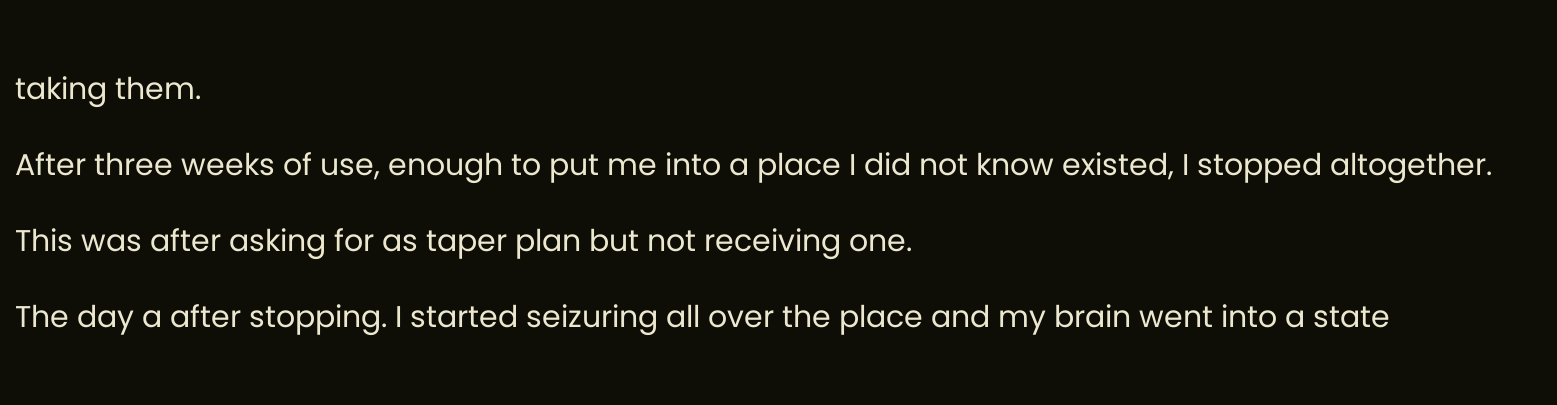taking them.

After three weeks of use, enough to put me into a place I did not know existed, I stopped altogether.

This was after asking for as taper plan but not receiving one.

The day a after stopping. I started seizuring all over the place and my brain went into a state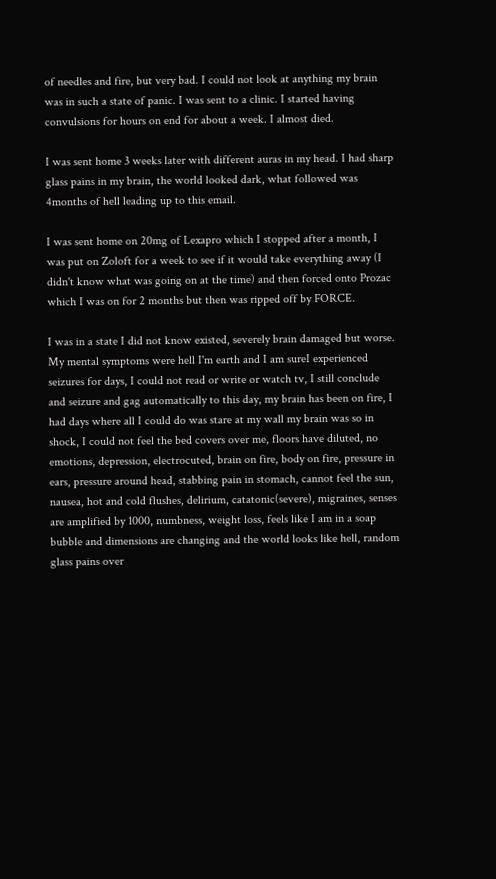of needles and fire, but very bad. I could not look at anything my brain was in such a state of panic. I was sent to a clinic. I started having convulsions for hours on end for about a week. I almost died.

I was sent home 3 weeks later with different auras in my head. I had sharp glass pains in my brain, the world looked dark, what followed was 4months of hell leading up to this email.

I was sent home on 20mg of Lexapro which I stopped after a month, I was put on Zoloft for a week to see if it would take everything away (I didn't know what was going on at the time) and then forced onto Prozac which I was on for 2 months but then was ripped off by FORCE.

I was in a state I did not know existed, severely brain damaged but worse. My mental symptoms were hell I'm earth and I am sureI experienced seizures for days, I could not read or write or watch tv, I still conclude and seizure and gag automatically to this day, my brain has been on fire, I had days where all I could do was stare at my wall my brain was so in shock, I could not feel the bed covers over me, floors have diluted, no emotions, depression, electrocuted, brain on fire, body on fire, pressure in ears, pressure around head, stabbing pain in stomach, cannot feel the sun, nausea, hot and cold flushes, delirium, catatonic(severe), migraines, senses are amplified by 1000, numbness, weight loss, feels like I am in a soap bubble and dimensions are changing and the world looks like hell, random glass pains over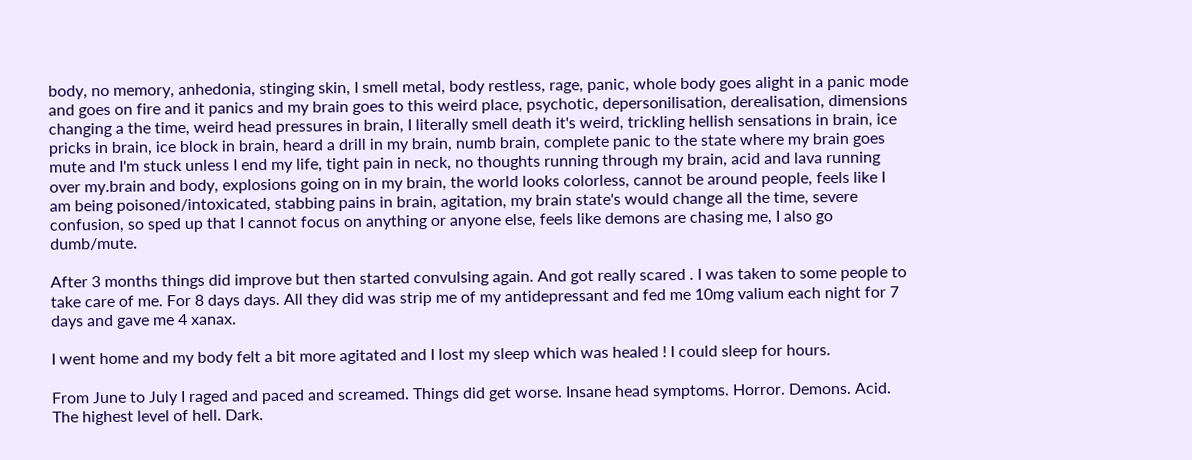body, no memory, anhedonia, stinging skin, I smell metal, body restless, rage, panic, whole body goes alight in a panic mode and goes on fire and it panics and my brain goes to this weird place, psychotic, depersonilisation, derealisation, dimensions changing a the time, weird head pressures in brain, I literally smell death it's weird, trickling hellish sensations in brain, ice pricks in brain, ice block in brain, heard a drill in my brain, numb brain, complete panic to the state where my brain goes mute and I'm stuck unless I end my life, tight pain in neck, no thoughts running through my brain, acid and lava running over my.brain and body, explosions going on in my brain, the world looks colorless, cannot be around people, feels like I am being poisoned/intoxicated, stabbing pains in brain, agitation, my brain state's would change all the time, severe confusion, so sped up that I cannot focus on anything or anyone else, feels like demons are chasing me, I also go dumb/mute.

After 3 months things did improve but then started convulsing again. And got really scared . I was taken to some people to take care of me. For 8 days days. All they did was strip me of my antidepressant and fed me 10mg valium each night for 7 days and gave me 4 xanax.

I went home and my body felt a bit more agitated and I lost my sleep which was healed ! I could sleep for hours.

From June to July I raged and paced and screamed. Things did get worse. Insane head symptoms. Horror. Demons. Acid. The highest level of hell. Dark.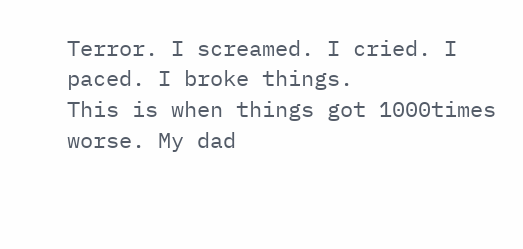Terror. I screamed. I cried. I paced. I broke things.
This is when things got 1000times worse. My dad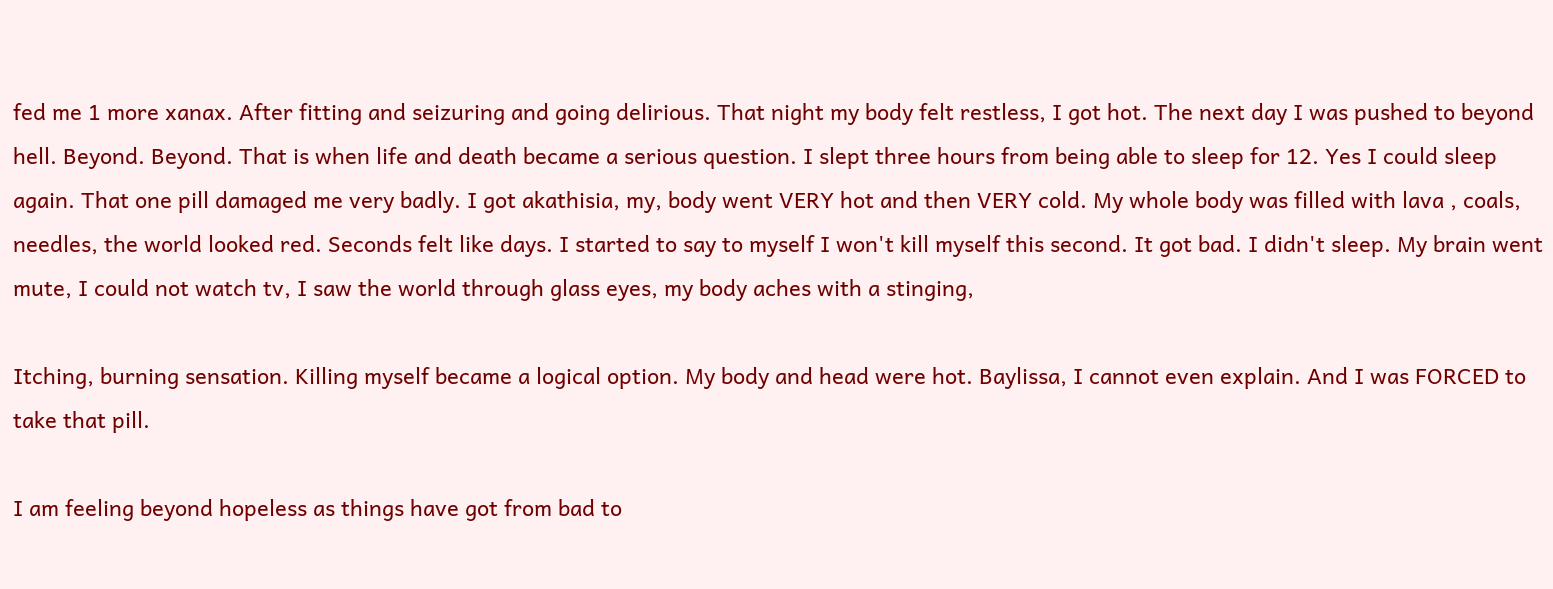fed me 1 more xanax. After fitting and seizuring and going delirious. That night my body felt restless, I got hot. The next day I was pushed to beyond hell. Beyond. Beyond. That is when life and death became a serious question. I slept three hours from being able to sleep for 12. Yes I could sleep again. That one pill damaged me very badly. I got akathisia, my, body went VERY hot and then VERY cold. My whole body was filled with lava , coals, needles, the world looked red. Seconds felt like days. I started to say to myself I won't kill myself this second. It got bad. I didn't sleep. My brain went mute, I could not watch tv, I saw the world through glass eyes, my body aches with a stinging,

Itching, burning sensation. Killing myself became a logical option. My body and head were hot. Baylissa, I cannot even explain. And I was FORCED to take that pill.

I am feeling beyond hopeless as things have got from bad to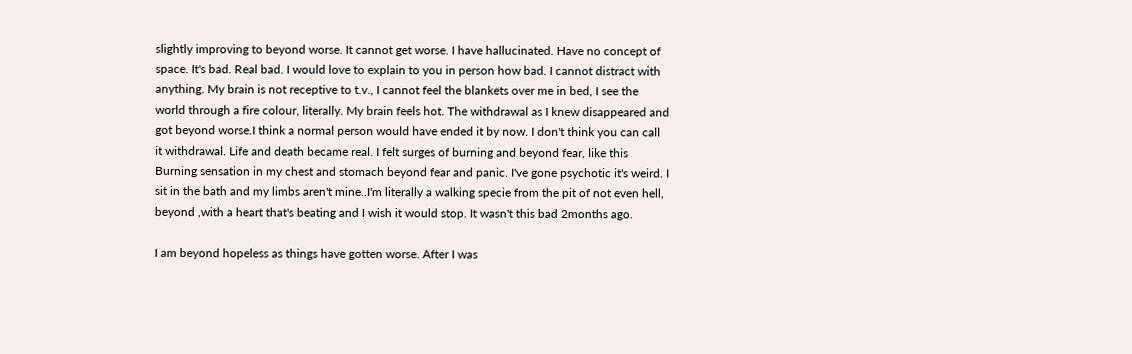slightly improving to beyond worse. It cannot get worse. I have hallucinated. Have no concept of space. It's bad. Real bad. I would love to explain to you in person how bad. I cannot distract with anything. My brain is not receptive to t.v., I cannot feel the blankets over me in bed, I see the world through a fire colour, literally. My brain feels hot. The withdrawal as I knew disappeared and got beyond worse.I think a normal person would have ended it by now. I don't think you can call it withdrawal. Life and death became real. I felt surges of burning and beyond fear, like this Burning sensation in my chest and stomach beyond fear and panic. I've gone psychotic it's weird. I sit in the bath and my limbs aren't mine..I'm literally a walking specie from the pit of not even hell, beyond ,with a heart that's beating and I wish it would stop. It wasn't this bad 2months ago.

I am beyond hopeless as things have gotten worse. After I was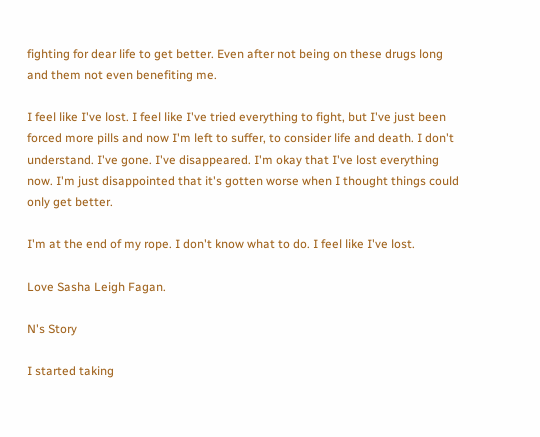fighting for dear life to get better. Even after not being on these drugs long and them not even benefiting me.

I feel like I've lost. I feel like I've tried everything to fight, but I've just been forced more pills and now I'm left to suffer, to consider life and death. I don't understand. I've gone. I've disappeared. I'm okay that I've lost everything now. I'm just disappointed that it's gotten worse when I thought things could only get better.

I'm at the end of my rope. I don't know what to do. I feel like I've lost.

Love Sasha Leigh Fagan.

N's Story

I started taking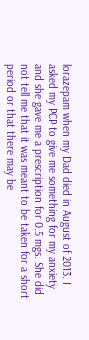lorazepam when my Dad died in August of 2013. I asked my PCP to give me something for my anxiety and she gave me a prescription for 0.5 mgs. She did not tell me that it was meant to be taken for a short period or that there may be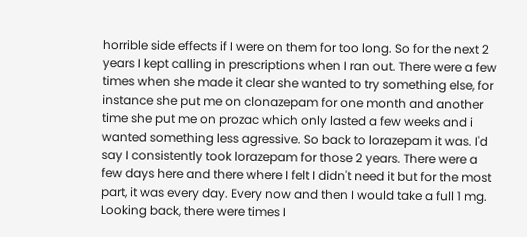horrible side effects if I were on them for too long. So for the next 2 years I kept calling in prescriptions when I ran out. There were a few times when she made it clear she wanted to try something else, for instance she put me on clonazepam for one month and another time she put me on prozac which only lasted a few weeks and i wanted something less agressive. So back to lorazepam it was. I'd say I consistently took lorazepam for those 2 years. There were a few days here and there where I felt I didn't need it but for the most part, it was every day. Every now and then I would take a full 1 mg. Looking back, there were times I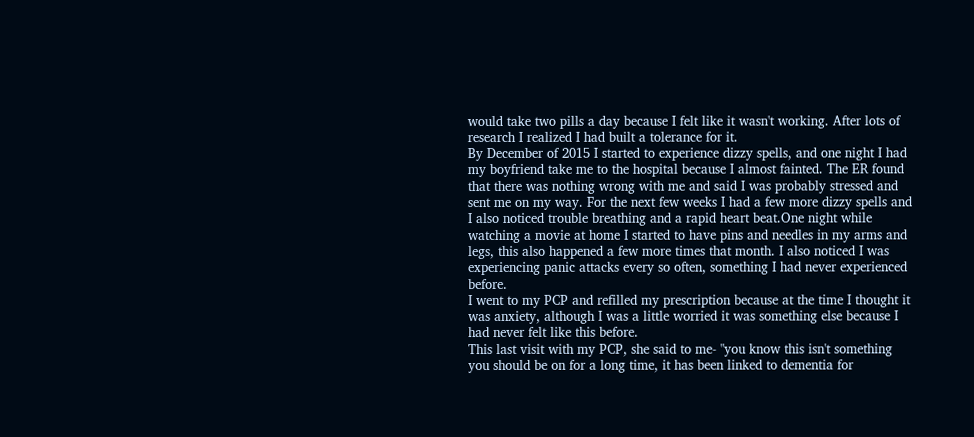would take two pills a day because I felt like it wasn't working. After lots of research I realized I had built a tolerance for it.
By December of 2015 I started to experience dizzy spells, and one night I had my boyfriend take me to the hospital because I almost fainted. The ER found that there was nothing wrong with me and said I was probably stressed and sent me on my way. For the next few weeks I had a few more dizzy spells and I also noticed trouble breathing and a rapid heart beat.One night while watching a movie at home I started to have pins and needles in my arms and legs, this also happened a few more times that month. I also noticed I was experiencing panic attacks every so often, something I had never experienced before.
I went to my PCP and refilled my prescription because at the time I thought it was anxiety, although I was a little worried it was something else because I had never felt like this before.
This last visit with my PCP, she said to me- "you know this isn't something you should be on for a long time, it has been linked to dementia for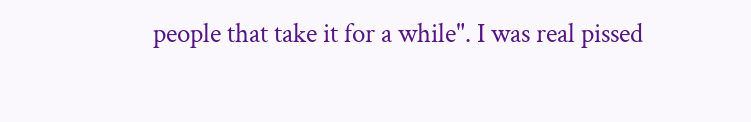people that take it for a while". I was real pissed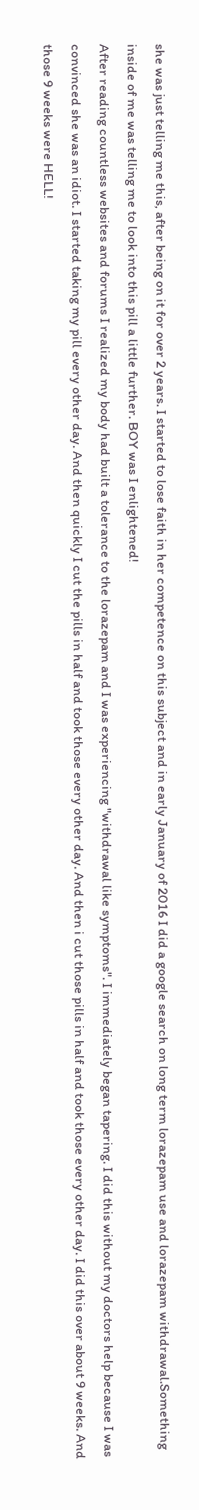she was just telling me this, after being on it for over 2 years. I started to lose faith in her competence on this subject and in early January of 2016 I did a google search on long term lorazepam use and lorazepam withdrawal.Something inside of me was telling me to look into this pill a little further. BOY was I enlightened!
After reading countless websites and forums I realized my body had built a tolerance to the lorazepam and I was experiencing "withdrawal like symptoms". I immediately began tapering. I did this without my doctors help because I was convinced she was an idiot. I started taking my pill every other day. And then quickly I cut the pills in half and took those every other day. And then i cut those pills in half and took those every other day. I did this over about 9 weeks. And those 9 weeks were HELL!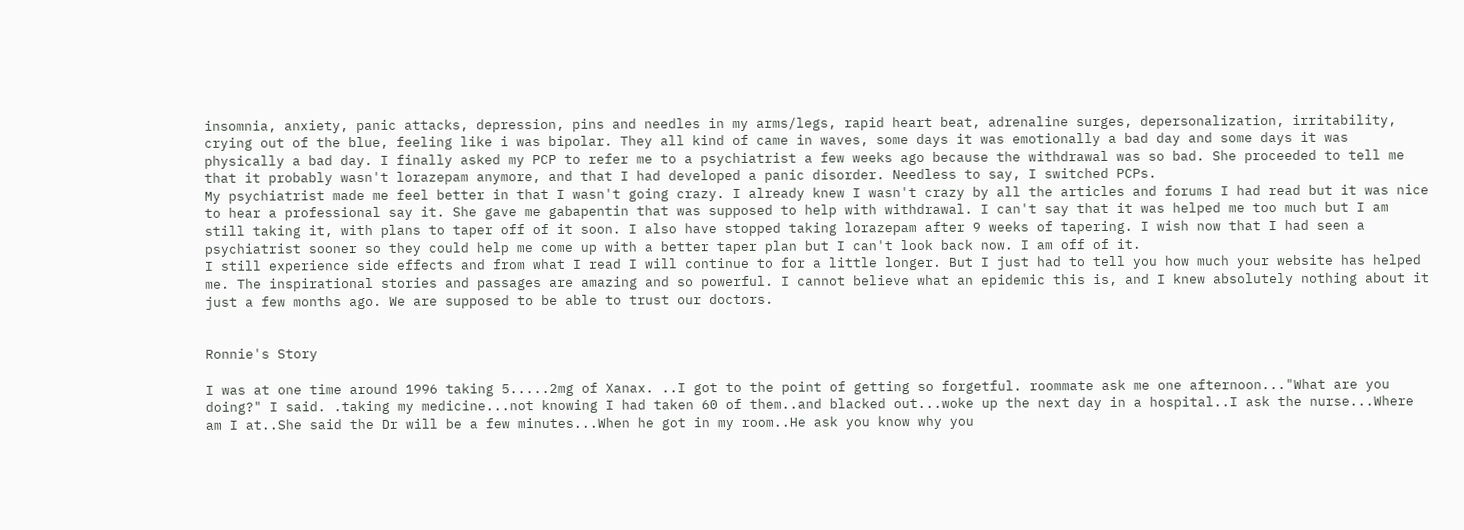insomnia, anxiety, panic attacks, depression, pins and needles in my arms/legs, rapid heart beat, adrenaline surges, depersonalization, irritability, crying out of the blue, feeling like i was bipolar. They all kind of came in waves, some days it was emotionally a bad day and some days it was physically a bad day. I finally asked my PCP to refer me to a psychiatrist a few weeks ago because the withdrawal was so bad. She proceeded to tell me that it probably wasn't lorazepam anymore, and that I had developed a panic disorder. Needless to say, I switched PCPs.
My psychiatrist made me feel better in that I wasn't going crazy. I already knew I wasn't crazy by all the articles and forums I had read but it was nice to hear a professional say it. She gave me gabapentin that was supposed to help with withdrawal. I can't say that it was helped me too much but I am still taking it, with plans to taper off of it soon. I also have stopped taking lorazepam after 9 weeks of tapering. I wish now that I had seen a psychiatrist sooner so they could help me come up with a better taper plan but I can't look back now. I am off of it.
I still experience side effects and from what I read I will continue to for a little longer. But I just had to tell you how much your website has helped me. The inspirational stories and passages are amazing and so powerful. I cannot believe what an epidemic this is, and I knew absolutely nothing about it just a few months ago. We are supposed to be able to trust our doctors.


Ronnie's Story

I was at one time around 1996 taking 5.....2mg of Xanax. ..I got to the point of getting so forgetful. roommate ask me one afternoon..."What are you doing?" I said. .taking my medicine...not knowing I had taken 60 of them..and blacked out...woke up the next day in a hospital..I ask the nurse...Where am I at..She said the Dr will be a few minutes...When he got in my room..He ask you know why you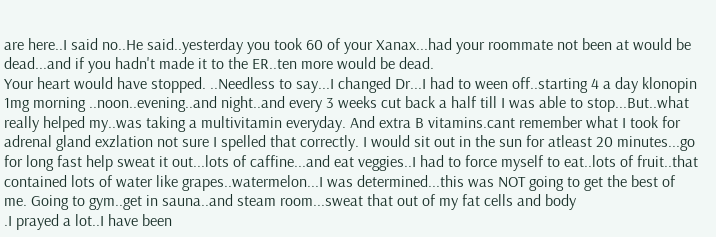are here..I said no..He said..yesterday you took 60 of your Xanax...had your roommate not been at would be dead...and if you hadn't made it to the ER..ten more would be dead.
Your heart would have stopped. ..Needless to say...I changed Dr...I had to ween off..starting 4 a day klonopin 1mg morning ..noon..evening..and night..and every 3 weeks cut back a half till I was able to stop...But..what really helped my..was taking a multivitamin everyday. And extra B vitamins.cant remember what I took for adrenal gland exzlation not sure I spelled that correctly. I would sit out in the sun for atleast 20 minutes...go for long fast help sweat it out...lots of caffine...and eat veggies..I had to force myself to eat..lots of fruit..that contained lots of water like grapes..watermelon...I was determined...this was NOT going to get the best of me. Going to gym..get in sauna..and steam room...sweat that out of my fat cells and body
.I prayed a lot..I have been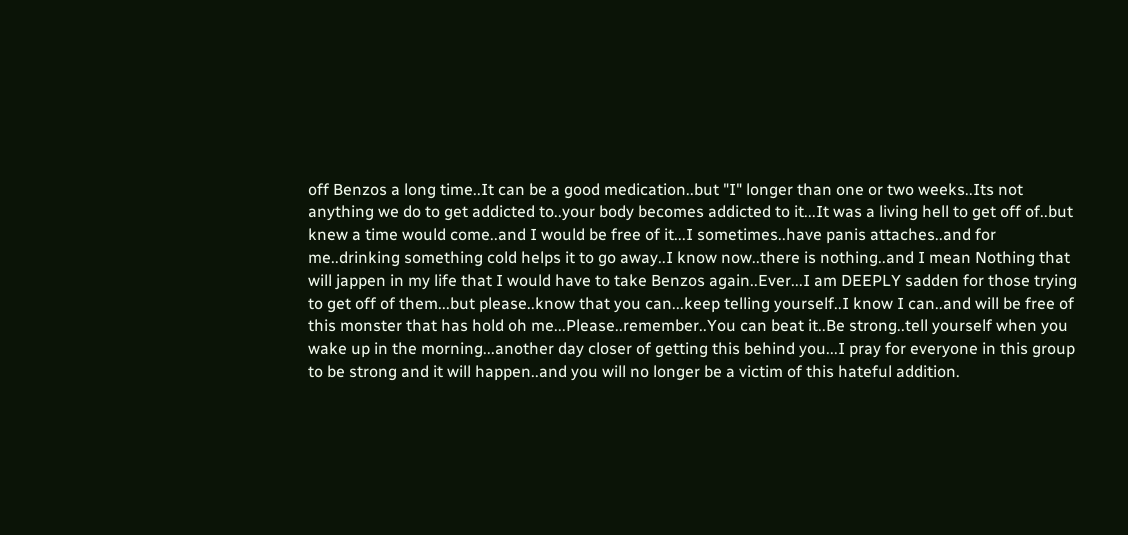off Benzos a long time..It can be a good medication..but "I" longer than one or two weeks..Its not anything we do to get addicted to..your body becomes addicted to it...It was a living hell to get off of..but knew a time would come..and I would be free of it...I sometimes..have panis attaches..and for me..drinking something cold helps it to go away..I know now..there is nothing..and I mean Nothing that will jappen in my life that I would have to take Benzos again..Ever...I am DEEPLY sadden for those trying to get off of them...but please..know that you can...keep telling yourself..I know I can..and will be free of this monster that has hold oh me...Please..remember..You can beat it..Be strong..tell yourself when you wake up in the morning...another day closer of getting this behind you...I pray for everyone in this group to be strong and it will happen..and you will no longer be a victim of this hateful addition.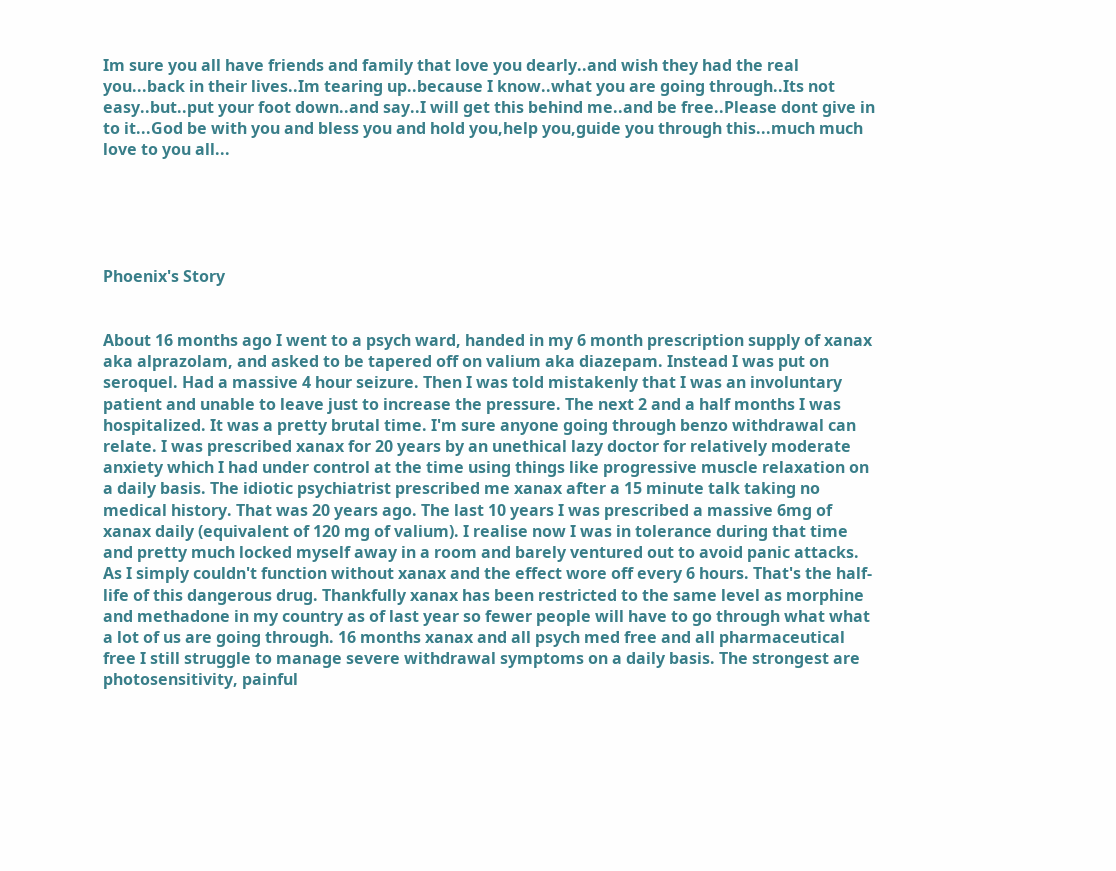Im sure you all have friends and family that love you dearly..and wish they had the real you...back in their lives..Im tearing up..because I know..what you are going through..Its not easy..but..put your foot down..and say..I will get this behind me..and be free..Please dont give in to it...God be with you and bless you and hold you,help you,guide you through this...much much love to you all...





Phoenix's Story


About 16 months ago I went to a psych ward, handed in my 6 month prescription supply of xanax aka alprazolam, and asked to be tapered off on valium aka diazepam. Instead I was put on seroquel. Had a massive 4 hour seizure. Then I was told mistakenly that I was an involuntary patient and unable to leave just to increase the pressure. The next 2 and a half months I was hospitalized. It was a pretty brutal time. I'm sure anyone going through benzo withdrawal can relate. I was prescribed xanax for 20 years by an unethical lazy doctor for relatively moderate anxiety which I had under control at the time using things like progressive muscle relaxation on a daily basis. The idiotic psychiatrist prescribed me xanax after a 15 minute talk taking no medical history. That was 20 years ago. The last 10 years I was prescribed a massive 6mg of xanax daily (equivalent of 120 mg of valium). I realise now I was in tolerance during that time and pretty much locked myself away in a room and barely ventured out to avoid panic attacks. As I simply couldn't function without xanax and the effect wore off every 6 hours. That's the half-life of this dangerous drug. Thankfully xanax has been restricted to the same level as morphine and methadone in my country as of last year so fewer people will have to go through what what a lot of us are going through. 16 months xanax and all psych med free and all pharmaceutical free I still struggle to manage severe withdrawal symptoms on a daily basis. The strongest are photosensitivity, painful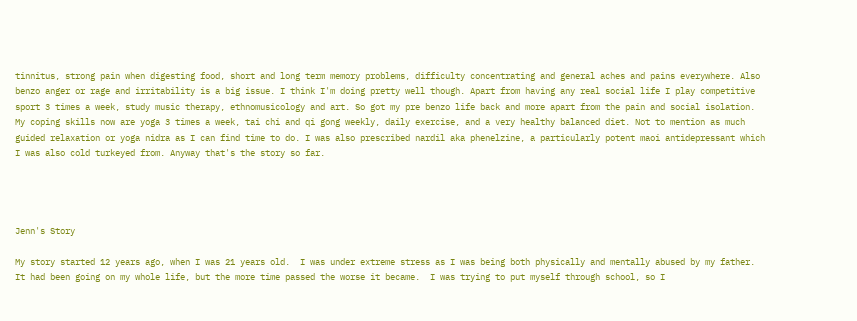tinnitus, strong pain when digesting food, short and long term memory problems, difficulty concentrating and general aches and pains everywhere. Also benzo anger or rage and irritability is a big issue. I think I'm doing pretty well though. Apart from having any real social life I play competitive sport 3 times a week, study music therapy, ethnomusicology and art. So got my pre benzo life back and more apart from the pain and social isolation. My coping skills now are yoga 3 times a week, tai chi and qi gong weekly, daily exercise, and a very healthy balanced diet. Not to mention as much guided relaxation or yoga nidra as I can find time to do. I was also prescribed nardil aka phenelzine, a particularly potent maoi antidepressant which I was also cold turkeyed from. Anyway that's the story so far.




Jenn's Story

My story started 12 years ago, when I was 21 years old.  I was under extreme stress as I was being both physically and mentally abused by my father.  It had been going on my whole life, but the more time passed the worse it became.  I was trying to put myself through school, so I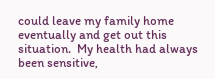could leave my family home eventually and get out this situation.  My health had always been sensitive,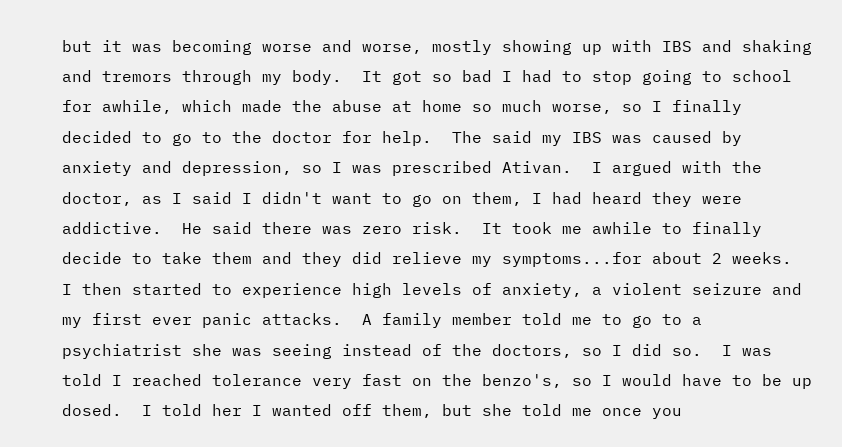but it was becoming worse and worse, mostly showing up with IBS and shaking and tremors through my body.  It got so bad I had to stop going to school for awhile, which made the abuse at home so much worse, so I finally decided to go to the doctor for help.  The said my IBS was caused by anxiety and depression, so I was prescribed Ativan.  I argued with the doctor, as I said I didn't want to go on them, I had heard they were addictive.  He said there was zero risk.  It took me awhile to finally decide to take them and they did relieve my symptoms...for about 2 weeks.  I then started to experience high levels of anxiety, a violent seizure and my first ever panic attacks.  A family member told me to go to a psychiatrist she was seeing instead of the doctors, so I did so.  I was told I reached tolerance very fast on the benzo's, so I would have to be up dosed.  I told her I wanted off them, but she told me once you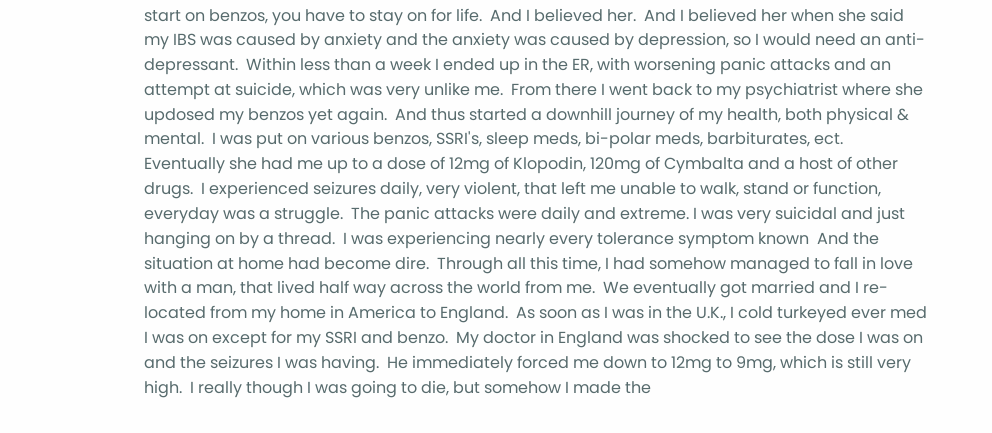start on benzos, you have to stay on for life.  And I believed her.  And I believed her when she said my IBS was caused by anxiety and the anxiety was caused by depression, so I would need an anti-depressant.  Within less than a week I ended up in the ER, with worsening panic attacks and an attempt at suicide, which was very unlike me.  From there I went back to my psychiatrist where she updosed my benzos yet again.  And thus started a downhill journey of my health, both physical & mental.  I was put on various benzos, SSRI's, sleep meds, bi-polar meds, barbiturates, ect.  Eventually she had me up to a dose of 12mg of Klopodin, 120mg of Cymbalta and a host of other drugs.  I experienced seizures daily, very violent, that left me unable to walk, stand or function, everyday was a struggle.  The panic attacks were daily and extreme. I was very suicidal and just hanging on by a thread.  I was experiencing nearly every tolerance symptom known  And the situation at home had become dire.  Through all this time, I had somehow managed to fall in love with a man, that lived half way across the world from me.  We eventually got married and I re-located from my home in America to England.  As soon as I was in the U.K., I cold turkeyed ever med I was on except for my SSRI and benzo.  My doctor in England was shocked to see the dose I was on and the seizures I was having.  He immediately forced me down to 12mg to 9mg, which is still very high.  I really though I was going to die, but somehow I made the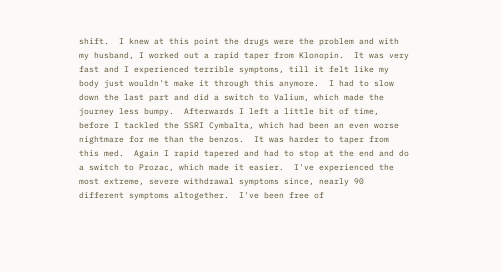shift.  I knew at this point the drugs were the problem and with my husband, I worked out a rapid taper from Klonopin.  It was very fast and I experienced terrible symptoms, till it felt like my body just wouldn't make it through this anymore.  I had to slow down the last part and did a switch to Valium, which made the journey less bumpy.  Afterwards I left a little bit of time, before I tackled the SSRI Cymbalta, which had been an even worse nightmare for me than the benzos.  It was harder to taper from this med.  Again I rapid tapered and had to stop at the end and do a switch to Prozac, which made it easier.  I've experienced the most extreme, severe withdrawal symptoms since, nearly 90 different symptoms altogether.  I've been free of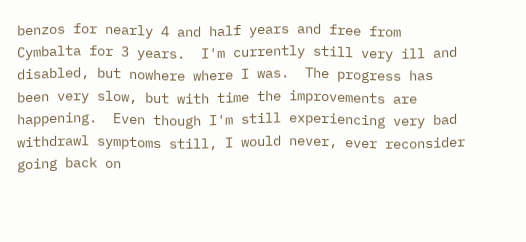benzos for nearly 4 and half years and free from Cymbalta for 3 years.  I'm currently still very ill and disabled, but nowhere where I was.  The progress has been very slow, but with time the improvements are happening.  Even though I'm still experiencing very bad withdrawl symptoms still, I would never, ever reconsider going back on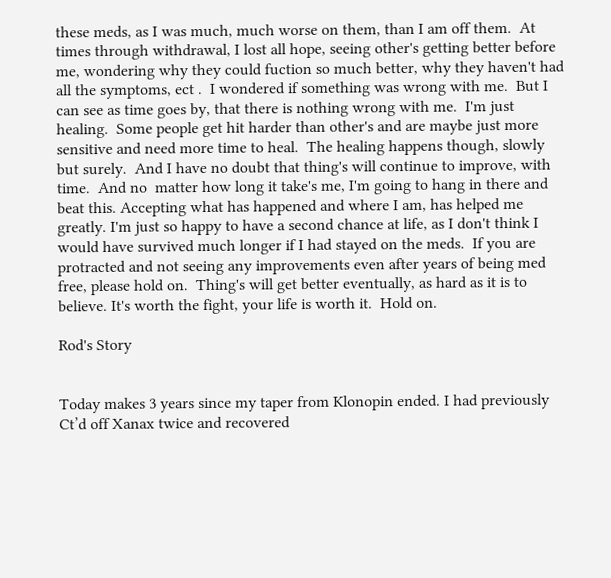these meds, as I was much, much worse on them, than I am off them.  At times through withdrawal, I lost all hope, seeing other's getting better before me, wondering why they could fuction so much better, why they haven't had all the symptoms, ect .  I wondered if something was wrong with me.  But I can see as time goes by, that there is nothing wrong with me.  I'm just healing.  Some people get hit harder than other's and are maybe just more sensitive and need more time to heal.  The healing happens though, slowly but surely.  And I have no doubt that thing's will continue to improve, with time.  And no  matter how long it take's me, I'm going to hang in there and beat this. Accepting what has happened and where I am, has helped me greatly. I'm just so happy to have a second chance at life, as I don't think I would have survived much longer if I had stayed on the meds.  If you are protracted and not seeing any improvements even after years of being med free, please hold on.  Thing's will get better eventually, as hard as it is to believe. It's worth the fight, your life is worth it.  Hold on.

Rod's Story


Today makes 3 years since my taper from Klonopin ended. I had previously Ct’d off Xanax twice and recovered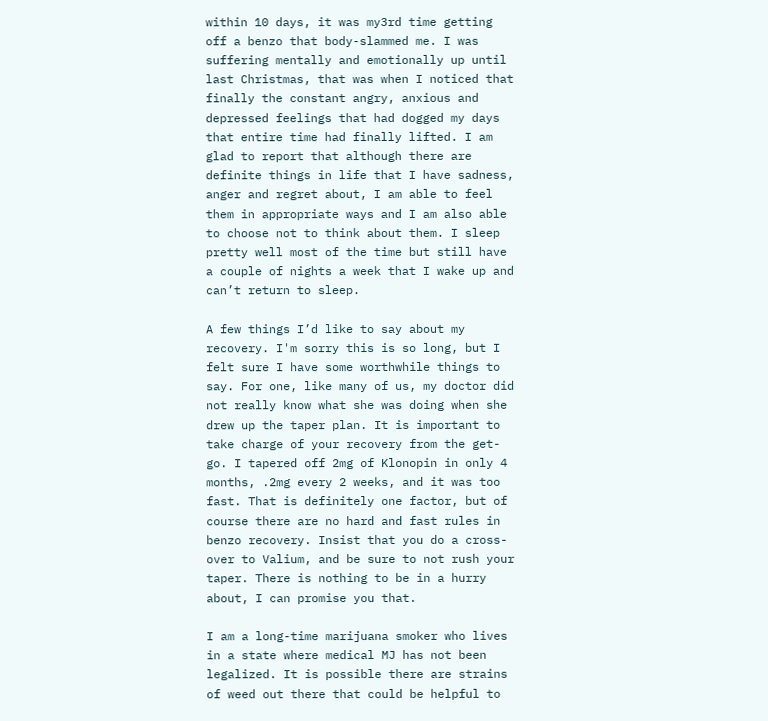within 10 days, it was my3rd time getting off a benzo that body-slammed me. I was suffering mentally and emotionally up until last Christmas, that was when I noticed that finally the constant angry, anxious and depressed feelings that had dogged my days that entire time had finally lifted. I am glad to report that although there are definite things in life that I have sadness, anger and regret about, I am able to feel them in appropriate ways and I am also able to choose not to think about them. I sleep pretty well most of the time but still have a couple of nights a week that I wake up and can’t return to sleep.

A few things I’d like to say about my recovery. I'm sorry this is so long, but I felt sure I have some worthwhile things to say. For one, like many of us, my doctor did not really know what she was doing when she drew up the taper plan. It is important to take charge of your recovery from the get-go. I tapered off 2mg of Klonopin in only 4 months, .2mg every 2 weeks, and it was too fast. That is definitely one factor, but of course there are no hard and fast rules in benzo recovery. Insist that you do a cross-over to Valium, and be sure to not rush your taper. There is nothing to be in a hurry about, I can promise you that.

I am a long-time marijuana smoker who lives in a state where medical MJ has not been legalized. It is possible there are strains of weed out there that could be helpful to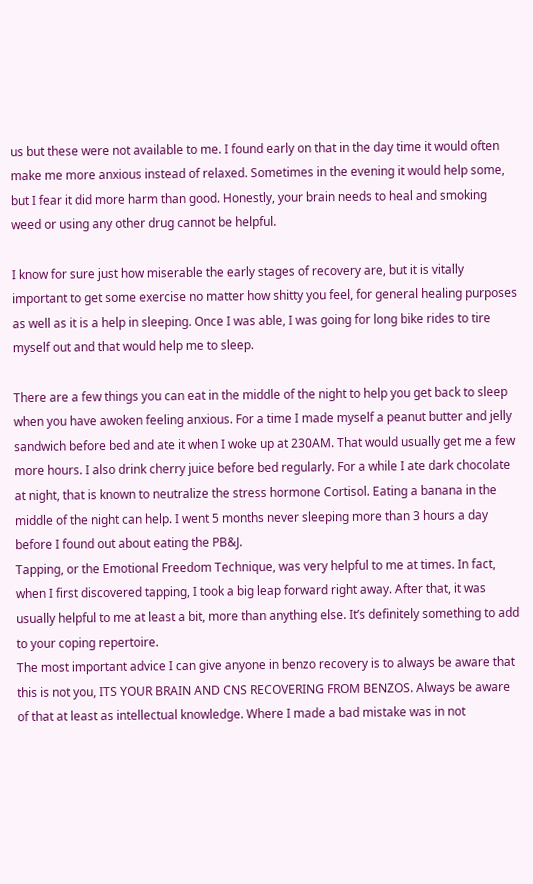us but these were not available to me. I found early on that in the day time it would often make me more anxious instead of relaxed. Sometimes in the evening it would help some, but I fear it did more harm than good. Honestly, your brain needs to heal and smoking weed or using any other drug cannot be helpful.

I know for sure just how miserable the early stages of recovery are, but it is vitally important to get some exercise no matter how shitty you feel, for general healing purposes as well as it is a help in sleeping. Once I was able, I was going for long bike rides to tire myself out and that would help me to sleep.

There are a few things you can eat in the middle of the night to help you get back to sleep when you have awoken feeling anxious. For a time I made myself a peanut butter and jelly sandwich before bed and ate it when I woke up at 230AM. That would usually get me a few more hours. I also drink cherry juice before bed regularly. For a while I ate dark chocolate at night, that is known to neutralize the stress hormone Cortisol. Eating a banana in the middle of the night can help. I went 5 months never sleeping more than 3 hours a day before I found out about eating the PB&J.
Tapping, or the Emotional Freedom Technique, was very helpful to me at times. In fact, when I first discovered tapping, I took a big leap forward right away. After that, it was usually helpful to me at least a bit, more than anything else. It’s definitely something to add to your coping repertoire.
The most important advice I can give anyone in benzo recovery is to always be aware that this is not you, ITS YOUR BRAIN AND CNS RECOVERING FROM BENZOS. Always be aware of that at least as intellectual knowledge. Where I made a bad mistake was in not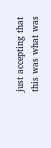just accepting that this was what was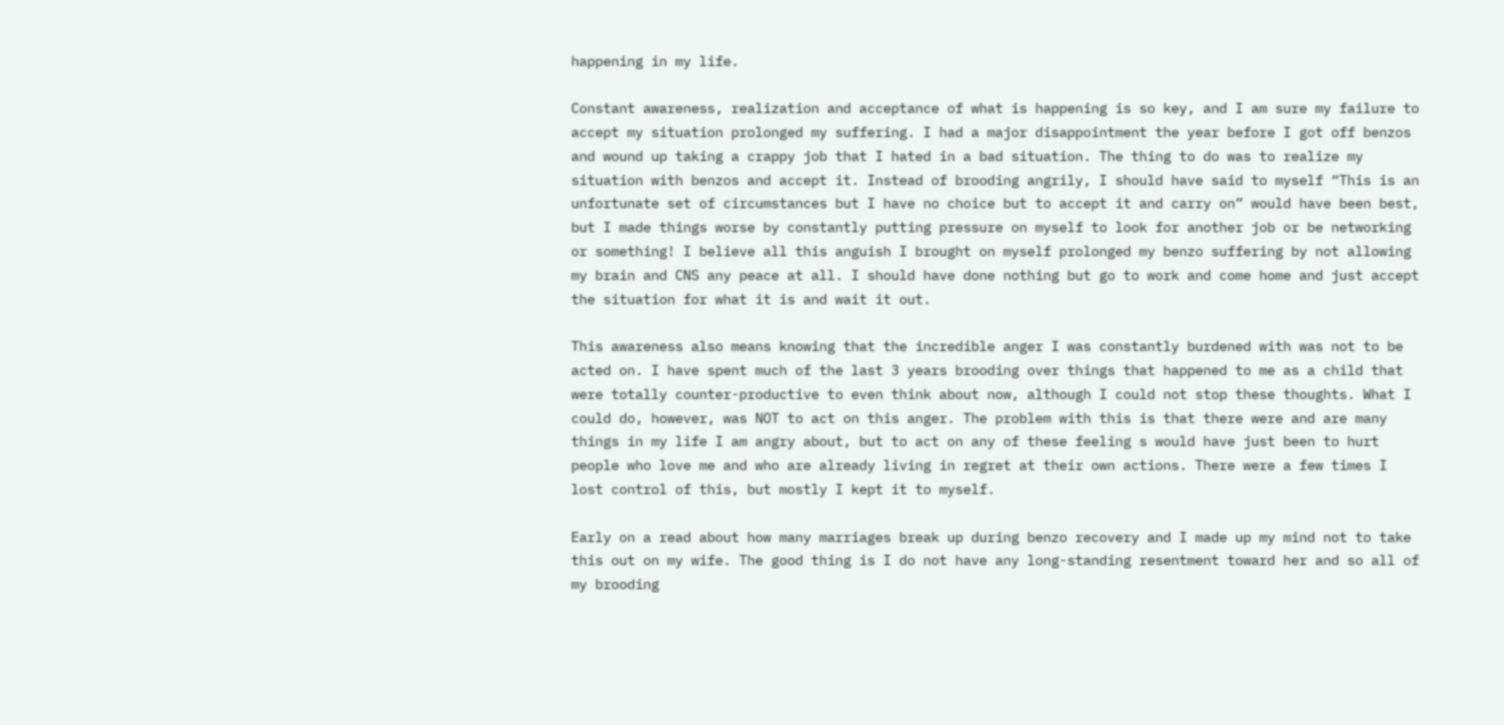happening in my life.

Constant awareness, realization and acceptance of what is happening is so key, and I am sure my failure to accept my situation prolonged my suffering. I had a major disappointment the year before I got off benzos and wound up taking a crappy job that I hated in a bad situation. The thing to do was to realize my situation with benzos and accept it. Instead of brooding angrily, I should have said to myself “This is an unfortunate set of circumstances but I have no choice but to accept it and carry on” would have been best, but I made things worse by constantly putting pressure on myself to look for another job or be networking or something! I believe all this anguish I brought on myself prolonged my benzo suffering by not allowing my brain and CNS any peace at all. I should have done nothing but go to work and come home and just accept the situation for what it is and wait it out.

This awareness also means knowing that the incredible anger I was constantly burdened with was not to be acted on. I have spent much of the last 3 years brooding over things that happened to me as a child that were totally counter-productive to even think about now, although I could not stop these thoughts. What I could do, however, was NOT to act on this anger. The problem with this is that there were and are many things in my life I am angry about, but to act on any of these feeling s would have just been to hurt people who love me and who are already living in regret at their own actions. There were a few times I lost control of this, but mostly I kept it to myself.

Early on a read about how many marriages break up during benzo recovery and I made up my mind not to take this out on my wife. The good thing is I do not have any long-standing resentment toward her and so all of my brooding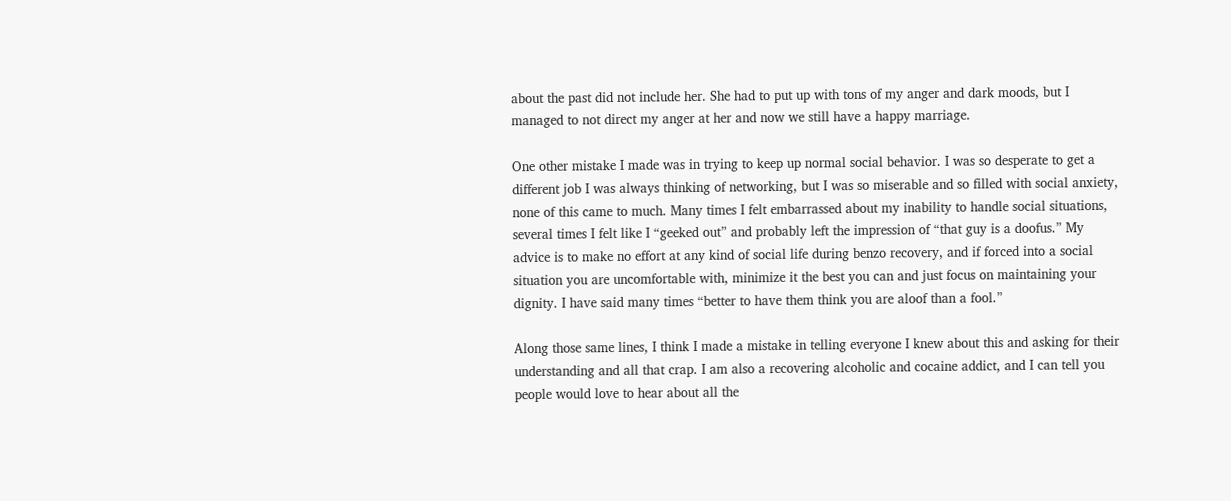about the past did not include her. She had to put up with tons of my anger and dark moods, but I managed to not direct my anger at her and now we still have a happy marriage.

One other mistake I made was in trying to keep up normal social behavior. I was so desperate to get a different job I was always thinking of networking, but I was so miserable and so filled with social anxiety, none of this came to much. Many times I felt embarrassed about my inability to handle social situations, several times I felt like I “geeked out” and probably left the impression of “that guy is a doofus.” My advice is to make no effort at any kind of social life during benzo recovery, and if forced into a social situation you are uncomfortable with, minimize it the best you can and just focus on maintaining your dignity. I have said many times “better to have them think you are aloof than a fool.”

Along those same lines, I think I made a mistake in telling everyone I knew about this and asking for their understanding and all that crap. I am also a recovering alcoholic and cocaine addict, and I can tell you people would love to hear about all the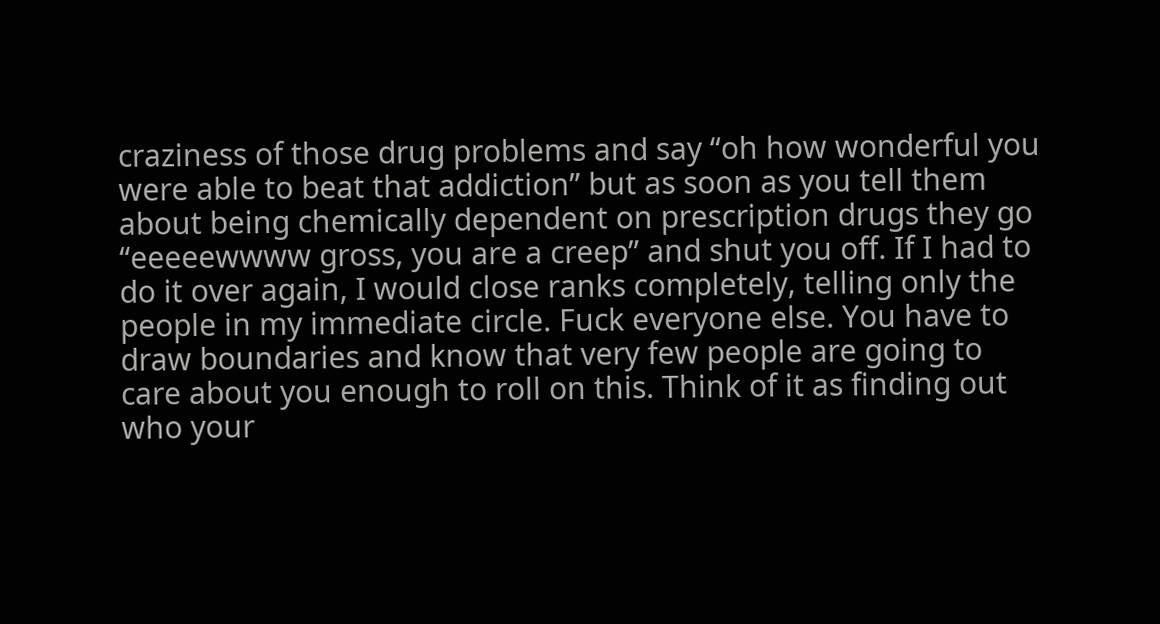craziness of those drug problems and say “oh how wonderful you were able to beat that addiction” but as soon as you tell them about being chemically dependent on prescription drugs they go “eeeeewwww gross, you are a creep” and shut you off. If I had to do it over again, I would close ranks completely, telling only the people in my immediate circle. Fuck everyone else. You have to draw boundaries and know that very few people are going to care about you enough to roll on this. Think of it as finding out who your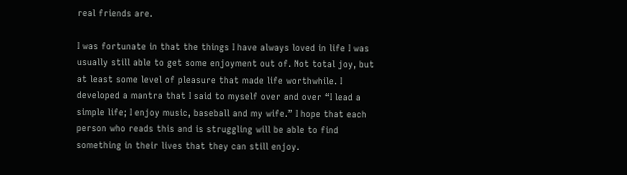real friends are.

I was fortunate in that the things I have always loved in life I was usually still able to get some enjoyment out of. Not total joy, but at least some level of pleasure that made life worthwhile. I developed a mantra that I said to myself over and over “I lead a simple life; I enjoy music, baseball and my wife.” I hope that each person who reads this and is struggling will be able to find something in their lives that they can still enjoy.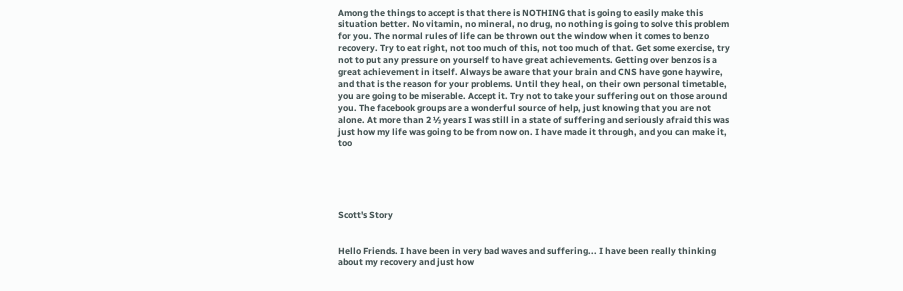Among the things to accept is that there is NOTHING that is going to easily make this situation better. No vitamin, no mineral, no drug, no nothing is going to solve this problem for you. The normal rules of life can be thrown out the window when it comes to benzo recovery. Try to eat right, not too much of this, not too much of that. Get some exercise, try not to put any pressure on yourself to have great achievements. Getting over benzos is a great achievement in itself. Always be aware that your brain and CNS have gone haywire, and that is the reason for your problems. Until they heal, on their own personal timetable, you are going to be miserable. Accept it. Try not to take your suffering out on those around you. The facebook groups are a wonderful source of help, just knowing that you are not alone. At more than 2 ½ years I was still in a state of suffering and seriously afraid this was just how my life was going to be from now on. I have made it through, and you can make it, too





Scott's Story


Hello Friends. I have been in very bad waves and suffering... I have been really thinking about my recovery and just how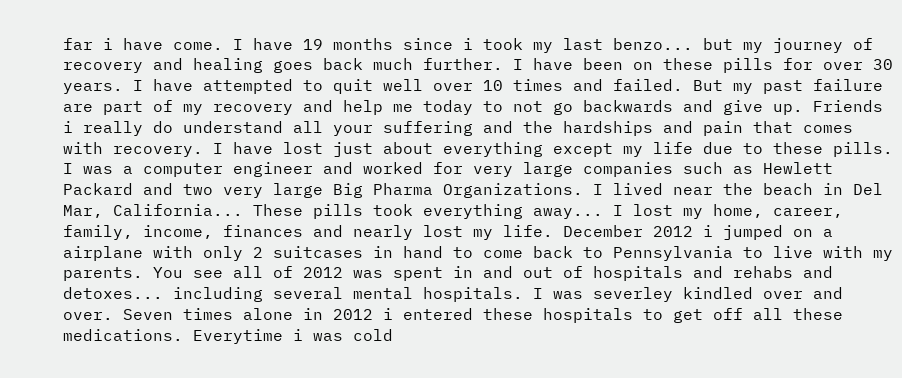far i have come. I have 19 months since i took my last benzo... but my journey of recovery and healing goes back much further. I have been on these pills for over 30 years. I have attempted to quit well over 10 times and failed. But my past failure are part of my recovery and help me today to not go backwards and give up. Friends i really do understand all your suffering and the hardships and pain that comes with recovery. I have lost just about everything except my life due to these pills. I was a computer engineer and worked for very large companies such as Hewlett Packard and two very large Big Pharma Organizations. I lived near the beach in Del Mar, California... These pills took everything away... I lost my home, career, family, income, finances and nearly lost my life. December 2012 i jumped on a airplane with only 2 suitcases in hand to come back to Pennsylvania to live with my parents. You see all of 2012 was spent in and out of hospitals and rehabs and detoxes... including several mental hospitals. I was severley kindled over and over. Seven times alone in 2012 i entered these hospitals to get off all these medications. Everytime i was cold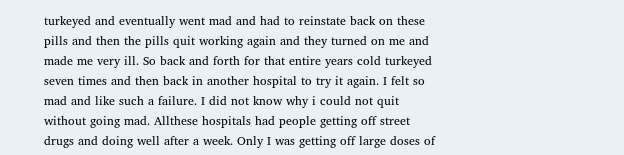turkeyed and eventually went mad and had to reinstate back on these pills and then the pills quit working again and they turned on me and made me very ill. So back and forth for that entire years cold turkeyed seven times and then back in another hospital to try it again. I felt so mad and like such a failure. I did not know why i could not quit without going mad. Allthese hospitals had people getting off street drugs and doing well after a week. Only I was getting off large doses of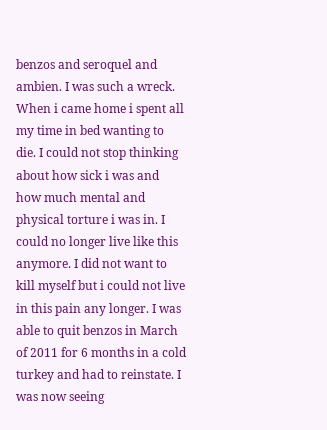benzos and seroquel and ambien. I was such a wreck. When i came home i spent all my time in bed wanting to die. I could not stop thinking about how sick i was and how much mental and physical torture i was in. I could no longer live like this anymore. I did not want to kill myself but i could not live in this pain any longer. I was able to quit benzos in March of 2011 for 6 months in a cold turkey and had to reinstate. I was now seeing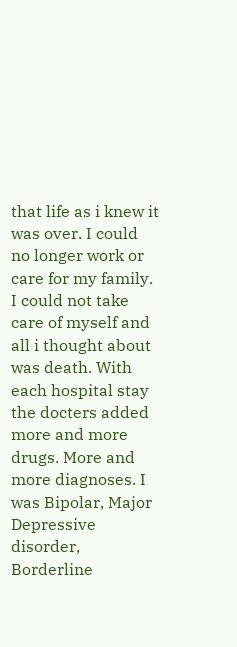that life as i knew it was over. I could no longer work or care for my family. I could not take care of myself and all i thought about was death. With each hospital stay the docters added more and more drugs. More and more diagnoses. I was Bipolar, Major Depressive disorder, Borderline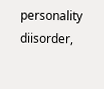personality diisorder,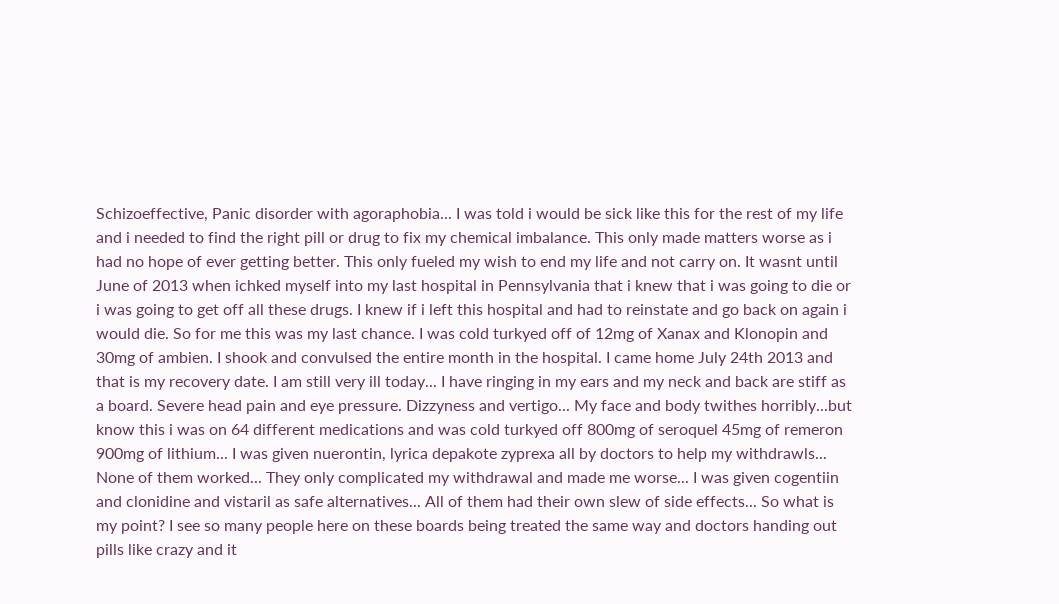Schizoeffective, Panic disorder with agoraphobia... I was told i would be sick like this for the rest of my life and i needed to find the right pill or drug to fix my chemical imbalance. This only made matters worse as i had no hope of ever getting better. This only fueled my wish to end my life and not carry on. It wasnt until June of 2013 when ichked myself into my last hospital in Pennsylvania that i knew that i was going to die or i was going to get off all these drugs. I knew if i left this hospital and had to reinstate and go back on again i would die. So for me this was my last chance. I was cold turkyed off of 12mg of Xanax and Klonopin and 30mg of ambien. I shook and convulsed the entire month in the hospital. I came home July 24th 2013 and that is my recovery date. I am still very ill today... I have ringing in my ears and my neck and back are stiff as a board. Severe head pain and eye pressure. Dizzyness and vertigo... My face and body twithes horribly...but know this i was on 64 different medications and was cold turkyed off 800mg of seroquel 45mg of remeron 900mg of lithium... I was given nuerontin, lyrica depakote zyprexa all by doctors to help my withdrawls... None of them worked... They only complicated my withdrawal and made me worse... I was given cogentiin and clonidine and vistaril as safe alternatives... All of them had their own slew of side effects... So what is my point? I see so many people here on these boards being treated the same way and doctors handing out pills like crazy and it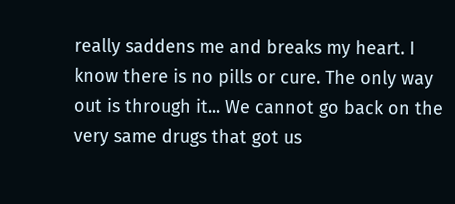really saddens me and breaks my heart. I know there is no pills or cure. The only way out is through it... We cannot go back on the very same drugs that got us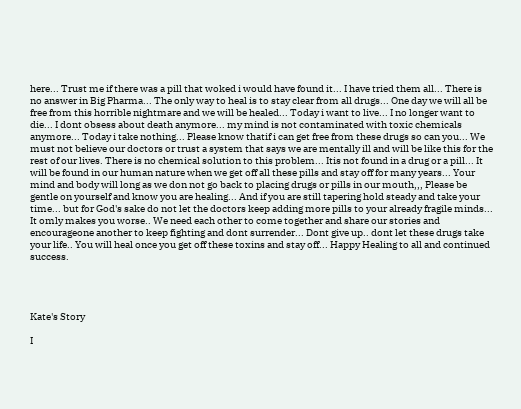here... Trust me if there was a pill that woked i would have found it... I have tried them all... There is no answer in Big Pharma... The only way to heal is to stay clear from all drugs... One day we will all be free from this horrible nightmare and we will be healed... Today i want to live... I no longer want to die... I dont obsess about death anymore... my mind is not contaminated with toxic chemicals anymore... Today i take nothing... Please know thatif i can get free from these drugs so can you... We must not believe our doctors or trust a system that says we are mentally ill and will be like this for the rest of our lives. There is no chemical solution to this problem... Itis not found in a drug or a pill... It will be found in our human nature when we get off all these pills and stay off for many years... Your mind and body will long as we don not go back to placing drugs or pills in our mouth,,, Please be gentle on yourself and know you are healing... And if you are still tapering hold steady and take your time... but for God's sake do not let the doctors keep adding more pills to your already fragile minds... It omly makes you worse.. We need each other to come together and share our stories and encourageone another to keep fighting and dont surrender... Dont give up.. dont let these drugs take your life.. You will heal once you get off these toxins and stay off... Happy Healing to all and continued success.




Kate's Story

I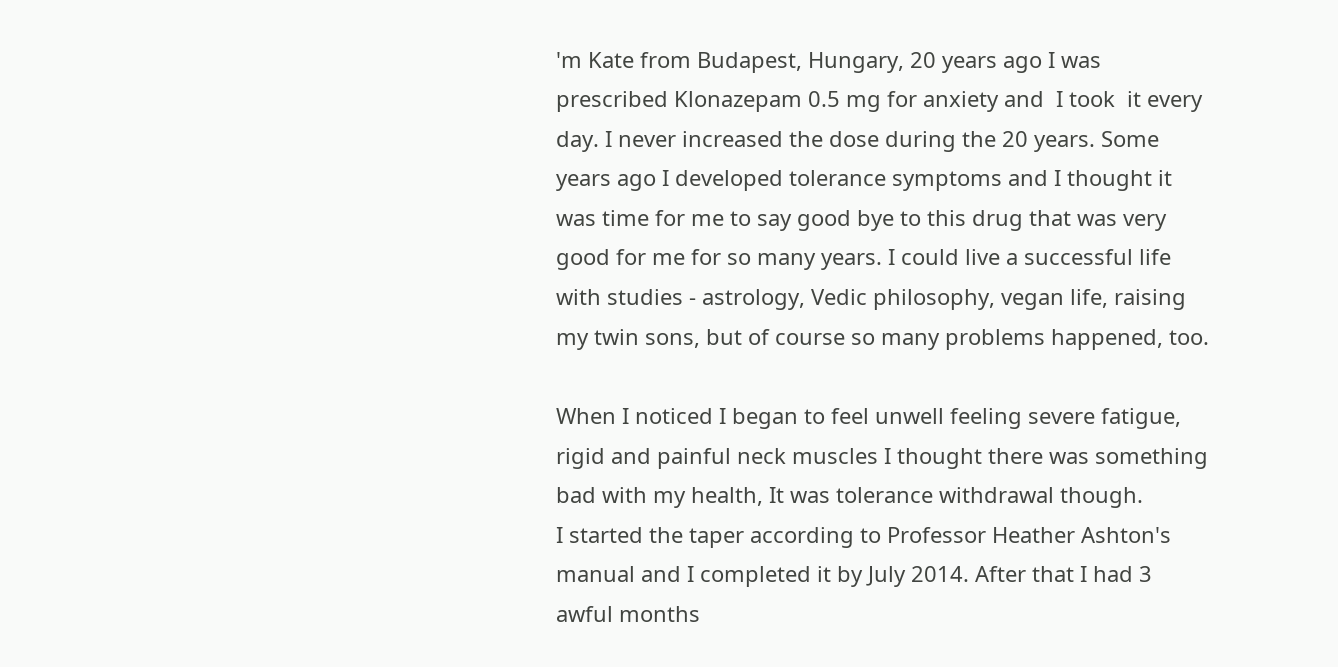'm Kate from Budapest, Hungary, 20 years ago I was prescribed Klonazepam 0.5 mg for anxiety and  I took  it every day. I never increased the dose during the 20 years. Some years ago I developed tolerance symptoms and I thought it was time for me to say good bye to this drug that was very good for me for so many years. I could live a successful life with studies - astrology, Vedic philosophy, vegan life, raising my twin sons, but of course so many problems happened, too.

When I noticed I began to feel unwell feeling severe fatigue, rigid and painful neck muscles I thought there was something bad with my health, It was tolerance withdrawal though.
I started the taper according to Professor Heather Ashton's manual and I completed it by July 2014. After that I had 3 awful months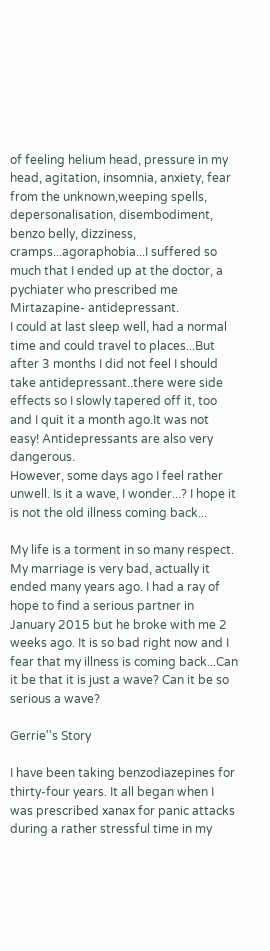of feeling helium head, pressure in my head, agitation, insomnia, anxiety, fear from the unknown,weeping spells, depersonalisation, disembodiment, benzo belly, dizziness, cramps...agoraphobia...I suffered so much that I ended up at the doctor, a pychiater who prescribed me Mirtazapine- antidepressant.
I could at last sleep well, had a normal time and could travel to places...But after 3 months I did not feel I should take antidepressant..there were side effects so I slowly tapered off it, too and I quit it a month ago.It was not easy! Antidepressants are also very dangerous.
However, some days ago I feel rather unwell. Is it a wave, I wonder...? I hope it is not the old illness coming back...

My life is a torment in so many respect. My marriage is very bad, actually it ended many years ago. I had a ray of hope to find a serious partner in January 2015 but he broke with me 2 weeks ago. It is so bad right now and I fear that my illness is coming back...Can it be that it is just a wave? Can it be so serious a wave?

Gerrie''s Story

I have been taking benzodiazepines for thirty-four years. It all began when I was prescribed xanax for panic attacks during a rather stressful time in my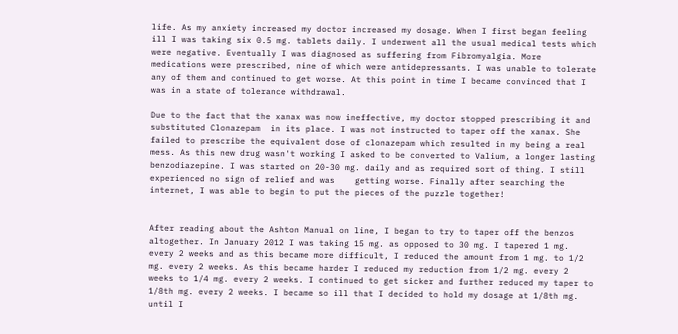life. As my anxiety increased my doctor increased my dosage. When I first began feeling ill I was taking six 0.5 mg. tablets daily. I underwent all the usual medical tests which were negative. Eventually I was diagnosed as suffering from Fibromyalgia. More medications were prescribed, nine of which were antidepressants. I was unable to tolerate any of them and continued to get worse. At this point in time I became convinced that I was in a state of tolerance withdrawal.

Due to the fact that the xanax was now ineffective, my doctor stopped prescribing it and substituted Clonazepam  in its place. I was not instructed to taper off the xanax. She failed to prescribe the equivalent dose of clonazepam which resulted in my being a real mess. As this new drug wasn't working I asked to be converted to Valium, a longer lasting benzodiazepine. I was started on 20-30 mg. daily and as required sort of thing. I still experienced no sign of relief and was    getting worse. Finally after searching the internet, I was able to begin to put the pieces of the puzzle together!


After reading about the Ashton Manual on line, I began to try to taper off the benzos altogether. In January 2012 I was taking 15 mg. as opposed to 30 mg. I tapered 1 mg. every 2 weeks and as this became more difficult, I reduced the amount from 1 mg. to 1/2 mg. every 2 weeks. As this became harder I reduced my reduction from 1/2 mg. every 2 weeks to 1/4 mg. every 2 weeks. I continued to get sicker and further reduced my taper to 1/8th mg. every 2 weeks. I became so ill that I decided to hold my dosage at 1/8th mg. until I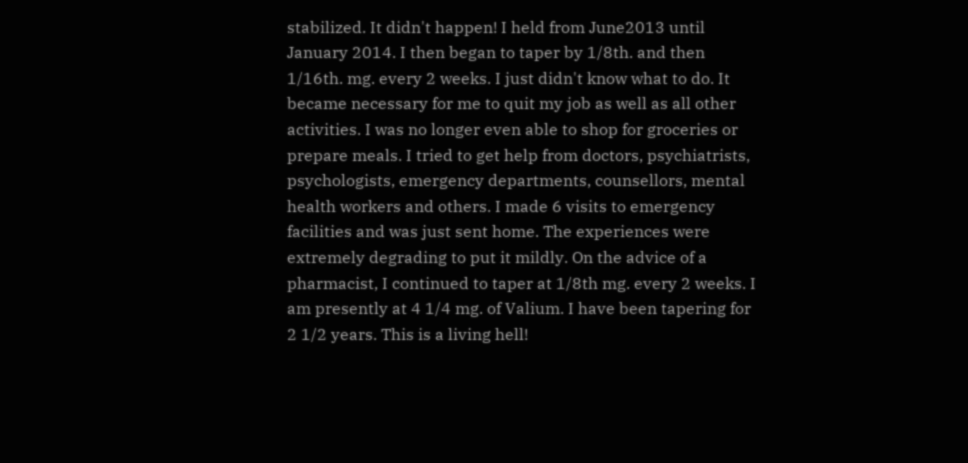stabilized. It didn't happen! I held from June2013 until January 2014. I then began to taper by 1/8th. and then 1/16th. mg. every 2 weeks. I just didn't know what to do. It became necessary for me to quit my job as well as all other activities. I was no longer even able to shop for groceries or prepare meals. I tried to get help from doctors, psychiatrists, psychologists, emergency departments, counsellors, mental health workers and others. I made 6 visits to emergency facilities and was just sent home. The experiences were extremely degrading to put it mildly. On the advice of a pharmacist, I continued to taper at 1/8th mg. every 2 weeks. I am presently at 4 1/4 mg. of Valium. I have been tapering for 2 1/2 years. This is a living hell!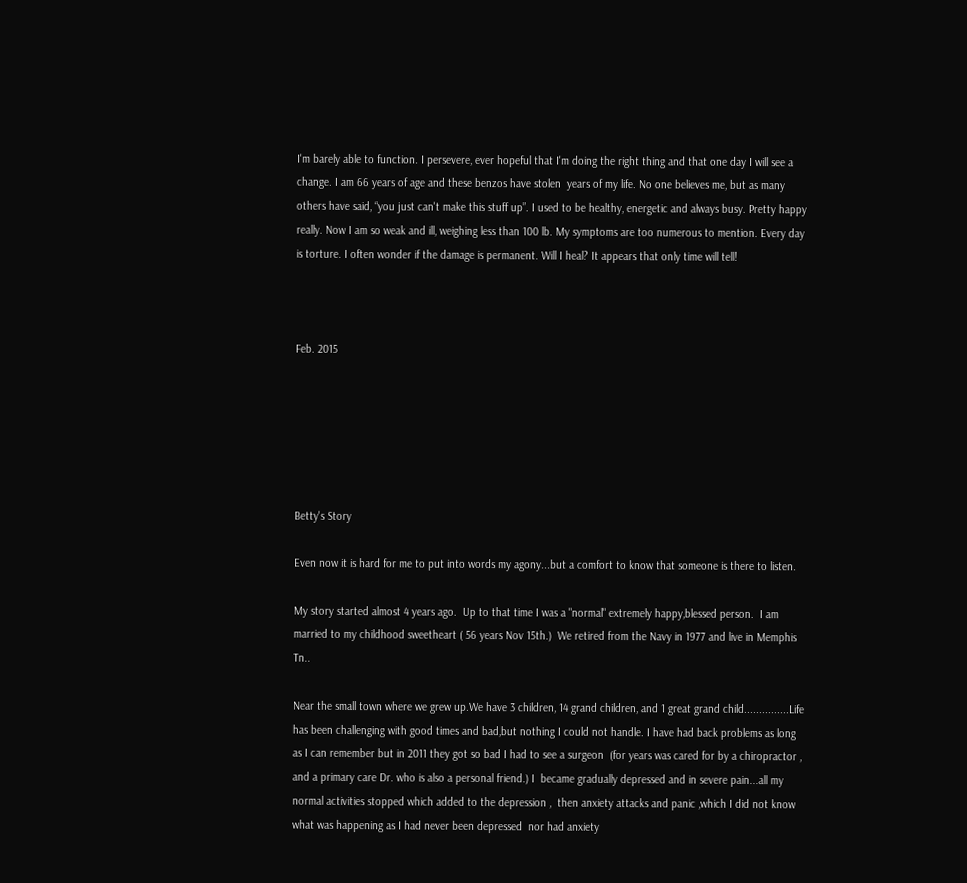I'm barely able to function. I persevere, ever hopeful that I'm doing the right thing and that one day I will see a change. I am 66 years of age and these benzos have stolen  years of my life. No one believes me, but as many others have said, “you just can't make this stuff up”. I used to be healthy, energetic and always busy. Pretty happy really. Now I am so weak and ill, weighing less than 100 lb. My symptoms are too numerous to mention. Every day is torture. I often wonder if the damage is permanent. Will I heal? It appears that only time will tell!



Feb. 2015






Betty's Story

Even now it is hard for me to put into words my agony...but a comfort to know that someone is there to listen.

My story started almost 4 years ago.  Up to that time I was a "normal" extremely happy,blessed person.  I am married to my childhood sweetheart ( 56 years Nov 15th.)  We retired from the Navy in 1977 and live in Memphis Tn..

Near the small town where we grew up.We have 3 children, 14 grand children, and 1 great grand child...............Life has been challenging with good times and bad,but nothing I could not handle. I have had back problems as long as I can remember but in 2011 they got so bad I had to see a surgeon  (for years was cared for by a chiropractor , and a primary care Dr. who is also a personal friend.) I  became gradually depressed and in severe pain...all my normal activities stopped which added to the depression ,  then anxiety attacks and panic ,which I did not know what was happening as I had never been depressed  nor had anxiety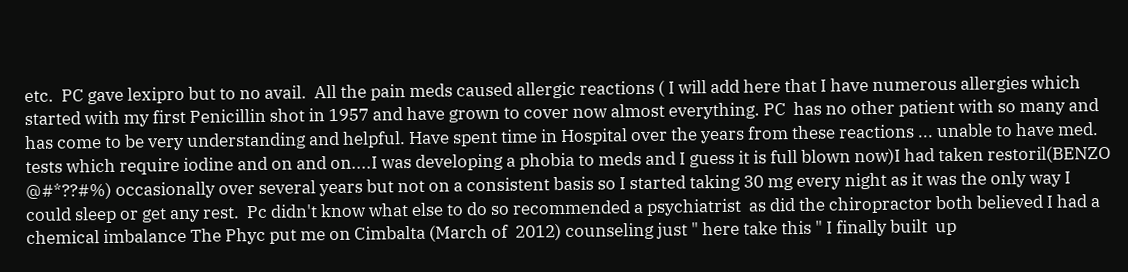etc.  PC gave lexipro but to no avail.  All the pain meds caused allergic reactions ( I will add here that I have numerous allergies which started with my first Penicillin shot in 1957 and have grown to cover now almost everything. PC  has no other patient with so many and has come to be very understanding and helpful. Have spent time in Hospital over the years from these reactions ... unable to have med. tests which require iodine and on and on....I was developing a phobia to meds and I guess it is full blown now)I had taken restoril(BENZO @#*??#%) occasionally over several years but not on a consistent basis so I started taking 30 mg every night as it was the only way I could sleep or get any rest.  Pc didn't know what else to do so recommended a psychiatrist  as did the chiropractor both believed I had a chemical imbalance The Phyc put me on Cimbalta (March of  2012) counseling just " here take this " I finally built  up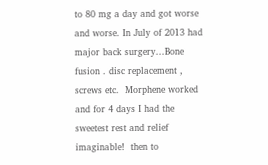to 80 mg a day and got worse and worse. In July of 2013 had major back surgery...Bone fusion . disc replacement , screws etc.  Morphene worked and for 4 days I had the sweetest rest and relief imaginable!  then to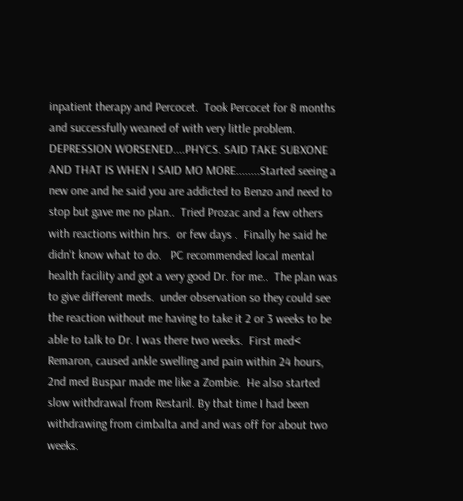inpatient therapy and Percocet.  Took Percocet for 8 months and successfully weaned of with very little problem.  DEPRESSION WORSENED....PHYCS. SAID TAKE SUBXONE AND THAT IS WHEN I SAID MO MORE........Started seeing a new one and he said you are addicted to Benzo and need to stop but gave me no plan..  Tried Prozac and a few others with reactions within hrs.  or few days .  Finally he said he didn't know what to do.   PC recommended local mental health facility and got a very good Dr. for me..  The plan was to give different meds.  under observation so they could see the reaction without me having to take it 2 or 3 weeks to be able to talk to Dr. I was there two weeks.  First med< Remaron, caused ankle swelling and pain within 24 hours,  2nd med Buspar made me like a Zombie.  He also started slow withdrawal from Restaril. By that time I had been withdrawing from cimbalta and and was off for about two weeks.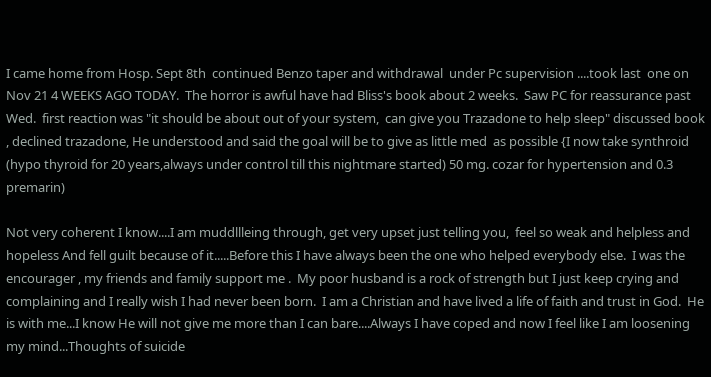I came home from Hosp. Sept 8th  continued Benzo taper and withdrawal  under Pc supervision ....took last  one on Nov 21 4 WEEKS AGO TODAY.  The horror is awful have had Bliss's book about 2 weeks.  Saw PC for reassurance past Wed.  first reaction was "it should be about out of your system,  can give you Trazadone to help sleep" discussed book , declined trazadone, He understood and said the goal will be to give as little med  as possible {I now take synthroid (hypo thyroid for 20 years,always under control till this nightmare started) 50 mg. cozar for hypertension and 0.3 premarin)

Not very coherent I know....I am muddllleing through, get very upset just telling you,  feel so weak and helpless and hopeless And fell guilt because of it.....Before this I have always been the one who helped everybody else.  I was the encourager , my friends and family support me .  My poor husband is a rock of strength but I just keep crying and complaining and I really wish I had never been born.  I am a Christian and have lived a life of faith and trust in God.  He is with me...I know He will not give me more than I can bare....Always I have coped and now I feel like I am loosening my mind...Thoughts of suicide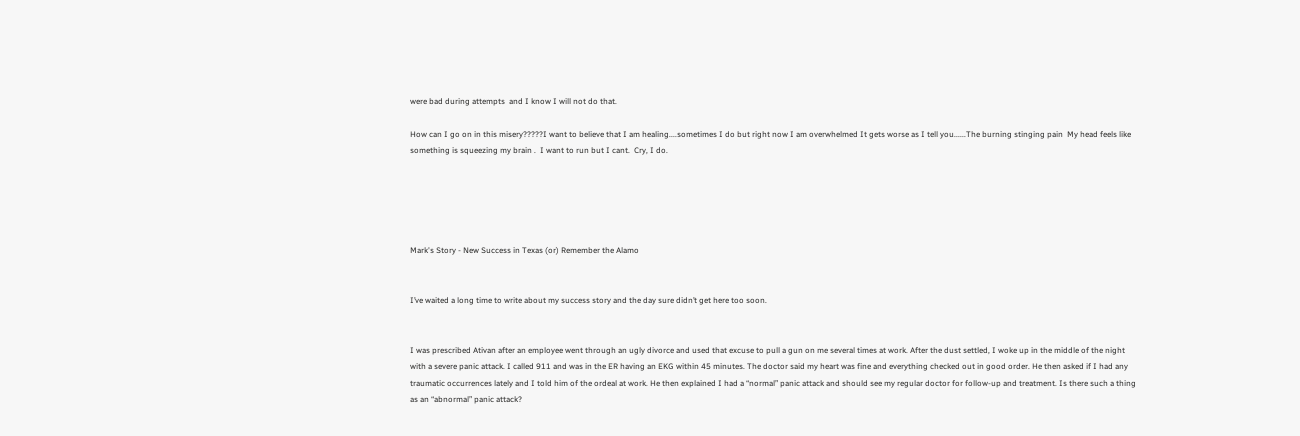were bad during attempts  and I know I will not do that.

How can I go on in this misery?????I want to believe that I am healing....sometimes I do but right now I am overwhelmed It gets worse as I tell you......The burning stinging pain  My head feels like something is squeezing my brain .  I want to run but I cant.  Cry, I do.





Mark's Story - New Success in Texas (or) Remember the Alamo


I’ve waited a long time to write about my success story and the day sure didn’t get here too soon.


I was prescribed Ativan after an employee went through an ugly divorce and used that excuse to pull a gun on me several times at work. After the dust settled, I woke up in the middle of the night with a severe panic attack. I called 911 and was in the ER having an EKG within 45 minutes. The doctor said my heart was fine and everything checked out in good order. He then asked if I had any traumatic occurrences lately and I told him of the ordeal at work. He then explained I had a “normal” panic attack and should see my regular doctor for follow-up and treatment. Is there such a thing as an “abnormal” panic attack?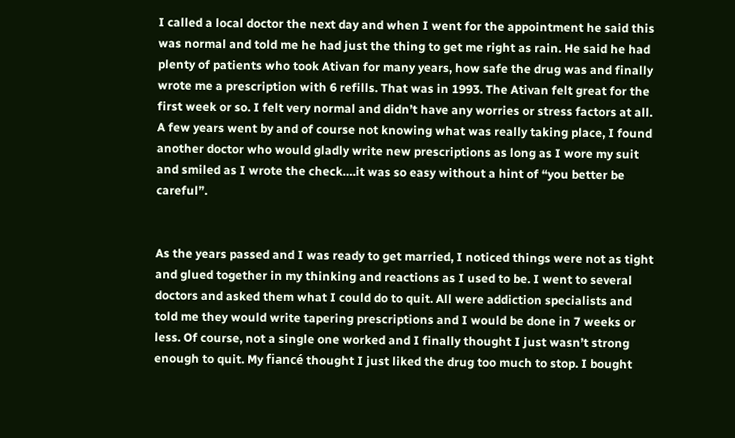I called a local doctor the next day and when I went for the appointment he said this was normal and told me he had just the thing to get me right as rain. He said he had plenty of patients who took Ativan for many years, how safe the drug was and finally wrote me a prescription with 6 refills. That was in 1993. The Ativan felt great for the first week or so. I felt very normal and didn’t have any worries or stress factors at all. A few years went by and of course not knowing what was really taking place, I found another doctor who would gladly write new prescriptions as long as I wore my suit and smiled as I wrote the check….it was so easy without a hint of “you better be careful”.


As the years passed and I was ready to get married, I noticed things were not as tight and glued together in my thinking and reactions as I used to be. I went to several doctors and asked them what I could do to quit. All were addiction specialists and told me they would write tapering prescriptions and I would be done in 7 weeks or less. Of course, not a single one worked and I finally thought I just wasn’t strong enough to quit. My fiancé thought I just liked the drug too much to stop. I bought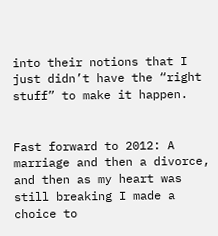into their notions that I just didn’t have the “right stuff” to make it happen.


Fast forward to 2012: A marriage and then a divorce, and then as my heart was still breaking I made a choice to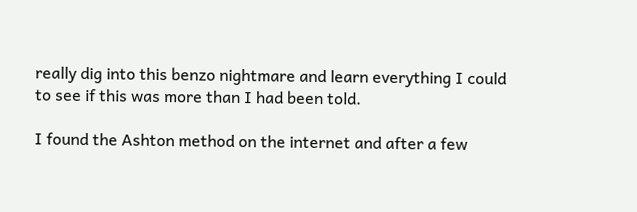really dig into this benzo nightmare and learn everything I could to see if this was more than I had been told.

I found the Ashton method on the internet and after a few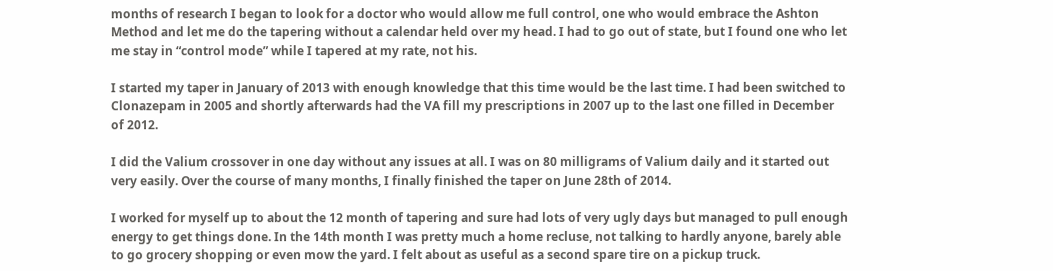months of research I began to look for a doctor who would allow me full control, one who would embrace the Ashton Method and let me do the tapering without a calendar held over my head. I had to go out of state, but I found one who let me stay in “control mode” while I tapered at my rate, not his.

I started my taper in January of 2013 with enough knowledge that this time would be the last time. I had been switched to Clonazepam in 2005 and shortly afterwards had the VA fill my prescriptions in 2007 up to the last one filled in December of 2012.

I did the Valium crossover in one day without any issues at all. I was on 80 milligrams of Valium daily and it started out very easily. Over the course of many months, I finally finished the taper on June 28th of 2014.

I worked for myself up to about the 12 month of tapering and sure had lots of very ugly days but managed to pull enough energy to get things done. In the 14th month I was pretty much a home recluse, not talking to hardly anyone, barely able to go grocery shopping or even mow the yard. I felt about as useful as a second spare tire on a pickup truck.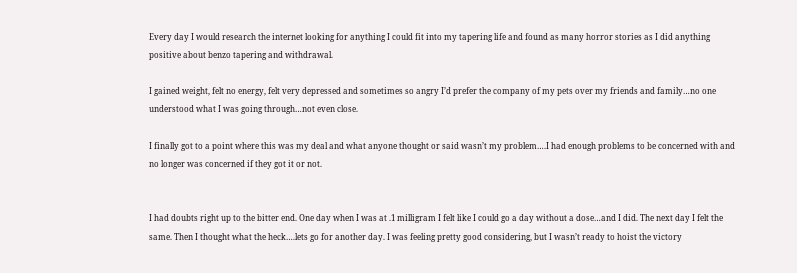Every day I would research the internet looking for anything I could fit into my tapering life and found as many horror stories as I did anything positive about benzo tapering and withdrawal.

I gained weight, felt no energy, felt very depressed and sometimes so angry I’d prefer the company of my pets over my friends and family…no one understood what I was going through…not even close.

I finally got to a point where this was my deal and what anyone thought or said wasn’t my problem….I had enough problems to be concerned with and no longer was concerned if they got it or not.


I had doubts right up to the bitter end. One day when I was at .1 milligram I felt like I could go a day without a dose…and I did. The next day I felt the same. Then I thought what the heck….lets go for another day. I was feeling pretty good considering, but I wasn’t ready to hoist the victory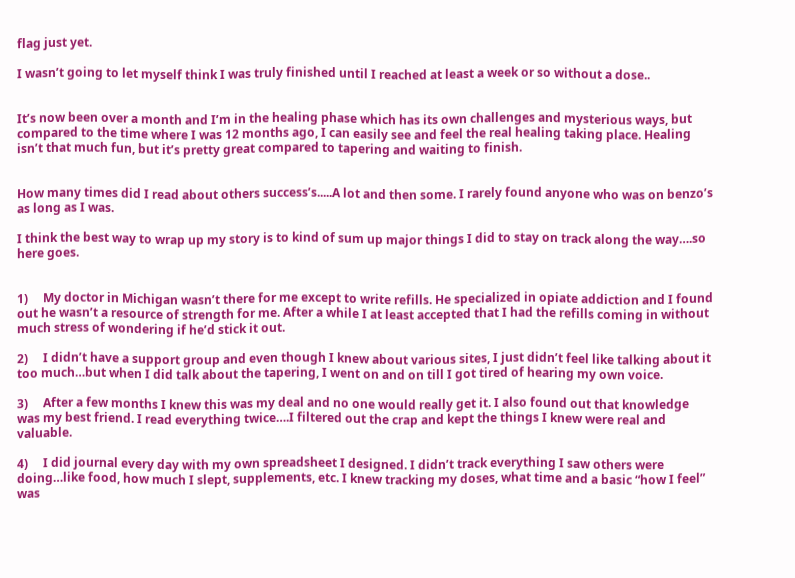flag just yet.

I wasn’t going to let myself think I was truly finished until I reached at least a week or so without a dose..


It’s now been over a month and I’m in the healing phase which has its own challenges and mysterious ways, but compared to the time where I was 12 months ago, I can easily see and feel the real healing taking place. Healing isn’t that much fun, but it’s pretty great compared to tapering and waiting to finish.


How many times did I read about others success’s.....A lot and then some. I rarely found anyone who was on benzo’s as long as I was.

I think the best way to wrap up my story is to kind of sum up major things I did to stay on track along the way….so here goes.


1)     My doctor in Michigan wasn’t there for me except to write refills. He specialized in opiate addiction and I found out he wasn’t a resource of strength for me. After a while I at least accepted that I had the refills coming in without much stress of wondering if he’d stick it out.

2)     I didn’t have a support group and even though I knew about various sites, I just didn’t feel like talking about it too much…but when I did talk about the tapering, I went on and on till I got tired of hearing my own voice.

3)     After a few months I knew this was my deal and no one would really get it. I also found out that knowledge was my best friend. I read everything twice….I filtered out the crap and kept the things I knew were real and valuable.

4)     I did journal every day with my own spreadsheet I designed. I didn’t track everything I saw others were doing…like food, how much I slept, supplements, etc. I knew tracking my doses, what time and a basic “how I feel” was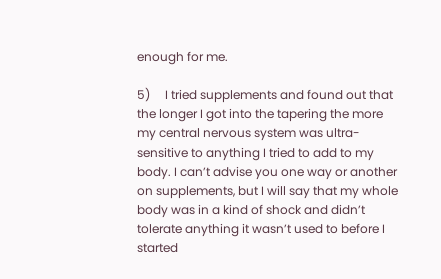enough for me.

5)     I tried supplements and found out that the longer I got into the tapering the more my central nervous system was ultra-sensitive to anything I tried to add to my body. I can’t advise you one way or another on supplements, but I will say that my whole body was in a kind of shock and didn’t tolerate anything it wasn’t used to before I started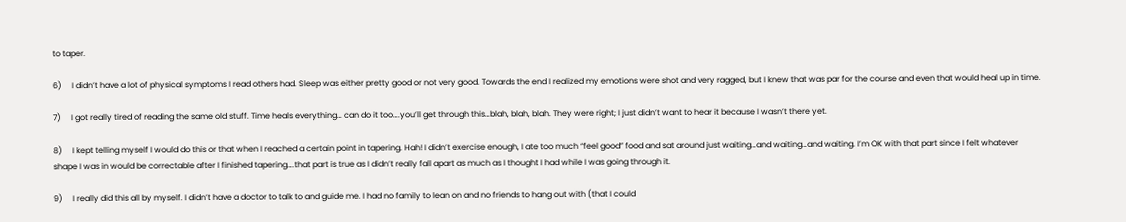to taper.

6)     I didn’t have a lot of physical symptoms I read others had. Sleep was either pretty good or not very good. Towards the end I realized my emotions were shot and very ragged, but I knew that was par for the course and even that would heal up in time.

7)     I got really tired of reading the same old stuff. Time heals everything… can do it too….you’ll get through this…blah, blah, blah. They were right; I just didn’t want to hear it because I wasn’t there yet.

8)     I kept telling myself I would do this or that when I reached a certain point in tapering. Hah! I didn’t exercise enough, I ate too much “feel good” food and sat around just waiting…and waiting…and waiting. I’m OK with that part since I felt whatever shape I was in would be correctable after I finished tapering….that part is true as I didn’t really fall apart as much as I thought I had while I was going through it.

9)     I really did this all by myself. I didn’t have a doctor to talk to and guide me. I had no family to lean on and no friends to hang out with (that I could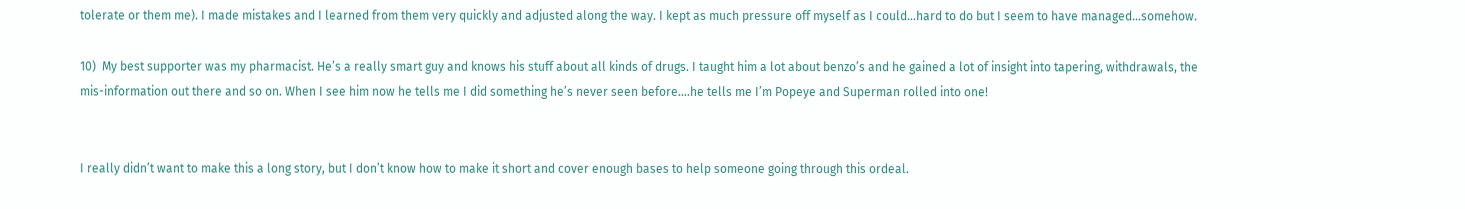tolerate or them me). I made mistakes and I learned from them very quickly and adjusted along the way. I kept as much pressure off myself as I could…hard to do but I seem to have managed…somehow.

10)  My best supporter was my pharmacist. He’s a really smart guy and knows his stuff about all kinds of drugs. I taught him a lot about benzo’s and he gained a lot of insight into tapering, withdrawals, the mis-information out there and so on. When I see him now he tells me I did something he’s never seen before….he tells me I’m Popeye and Superman rolled into one!


I really didn’t want to make this a long story, but I don’t know how to make it short and cover enough bases to help someone going through this ordeal.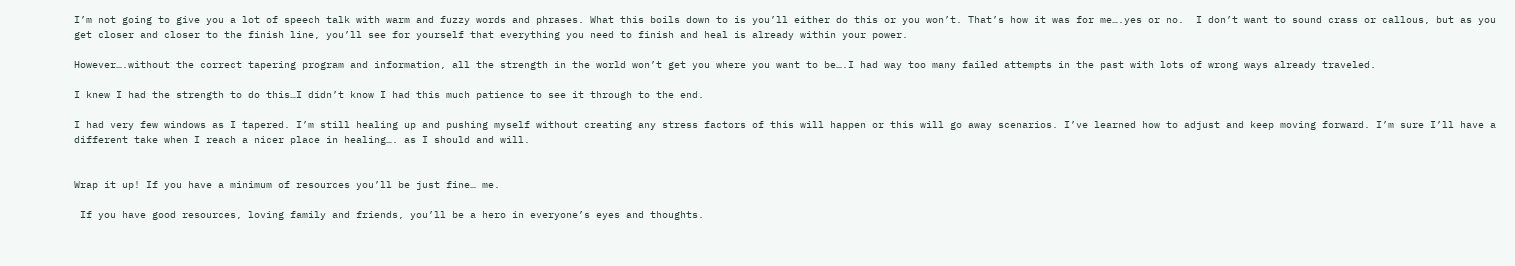I’m not going to give you a lot of speech talk with warm and fuzzy words and phrases. What this boils down to is you’ll either do this or you won’t. That’s how it was for me….yes or no.  I don’t want to sound crass or callous, but as you get closer and closer to the finish line, you’ll see for yourself that everything you need to finish and heal is already within your power.

However….without the correct tapering program and information, all the strength in the world won’t get you where you want to be….I had way too many failed attempts in the past with lots of wrong ways already traveled.

I knew I had the strength to do this…I didn’t know I had this much patience to see it through to the end.

I had very few windows as I tapered. I’m still healing up and pushing myself without creating any stress factors of this will happen or this will go away scenarios. I’ve learned how to adjust and keep moving forward. I’m sure I’ll have a different take when I reach a nicer place in healing…. as I should and will.


Wrap it up! If you have a minimum of resources you’ll be just fine… me.

 If you have good resources, loving family and friends, you’ll be a hero in everyone’s eyes and thoughts.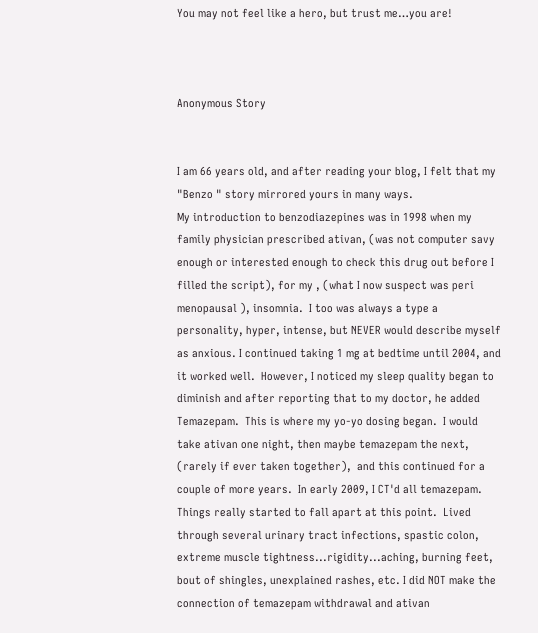You may not feel like a hero, but trust me…you are!



Anonymous Story


I am 66 years old, and after reading your blog, I felt that my "Benzo " story mirrored yours in many ways.
My introduction to benzodiazepines was in 1998 when my family physician prescribed ativan, (was not computer savy enough or interested enough to check this drug out before I filled the script), for my , (what I now suspect was peri menopausal ), insomnia.  I too was always a type a personality, hyper, intense, but NEVER would describe myself as anxious. I continued taking 1 mg at bedtime until 2004, and it worked well.  However, I noticed my sleep quality began to diminish and after reporting that to my doctor, he added Temazepam.  This is where my yo-yo dosing began.  I would take ativan one night, then maybe temazepam the next, (rarely if ever taken together),  and this continued for a couple of more years.  In early 2009, I CT'd all temazepam.  Things really started to fall apart at this point.  Lived through several urinary tract infections, spastic colon, extreme muscle tightness...rigidity...aching, burning feet, bout of shingles, unexplained rashes, etc. I did NOT make the connection of temazepam withdrawal and ativan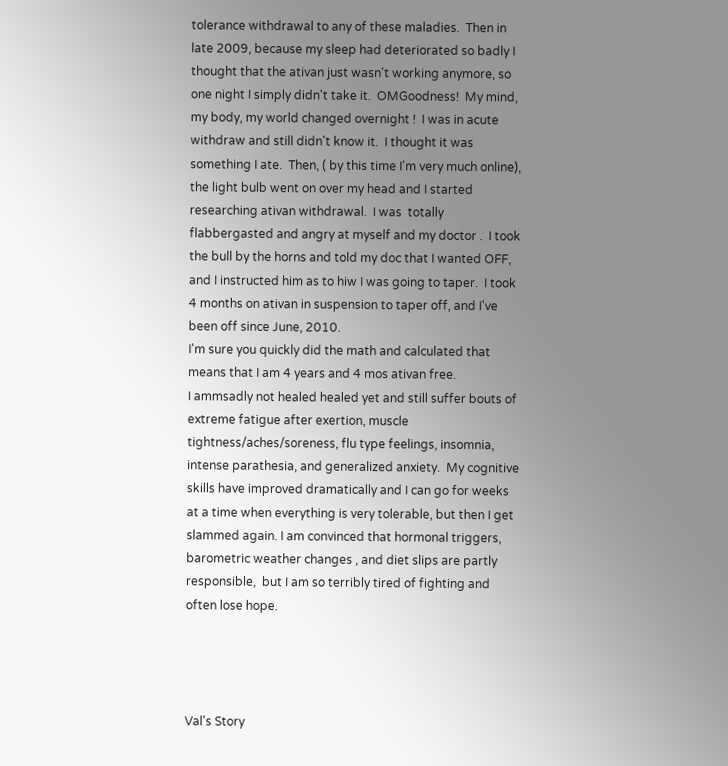tolerance withdrawal to any of these maladies.  Then in late 2009, because my sleep had deteriorated so badly I thought that the ativan just wasn't working anymore, so one night I simply didn't take it.  OMGoodness!  My mind, my body, my world changed overnight !  I was in acute withdraw and still didn't know it.  I thought it was something I ate.  Then, ( by this time I'm very much online),  the light bulb went on over my head and I started researching ativan withdrawal.  I was  totally flabbergasted and angry at myself and my doctor .  I took the bull by the horns and told my doc that I wanted OFF, and I instructed him as to hiw I was going to taper.  I took 4 months on ativan in suspension to taper off, and I've been off since June, 2010.
I'm sure you quickly did the math and calculated that means that I am 4 years and 4 mos ativan free.
I ammsadly not healed healed yet and still suffer bouts of  extreme fatigue after exertion, muscle tightness/aches/soreness, flu type feelings, insomnia, intense parathesia, and generalized anxiety.  My cognitive skills have improved dramatically and I can go for weeks at a time when everything is very tolerable, but then I get slammed again. I am convinced that hormonal triggers, barometric weather changes , and diet slips are partly responsible,  but I am so terribly tired of fighting and often lose hope.




Val's Story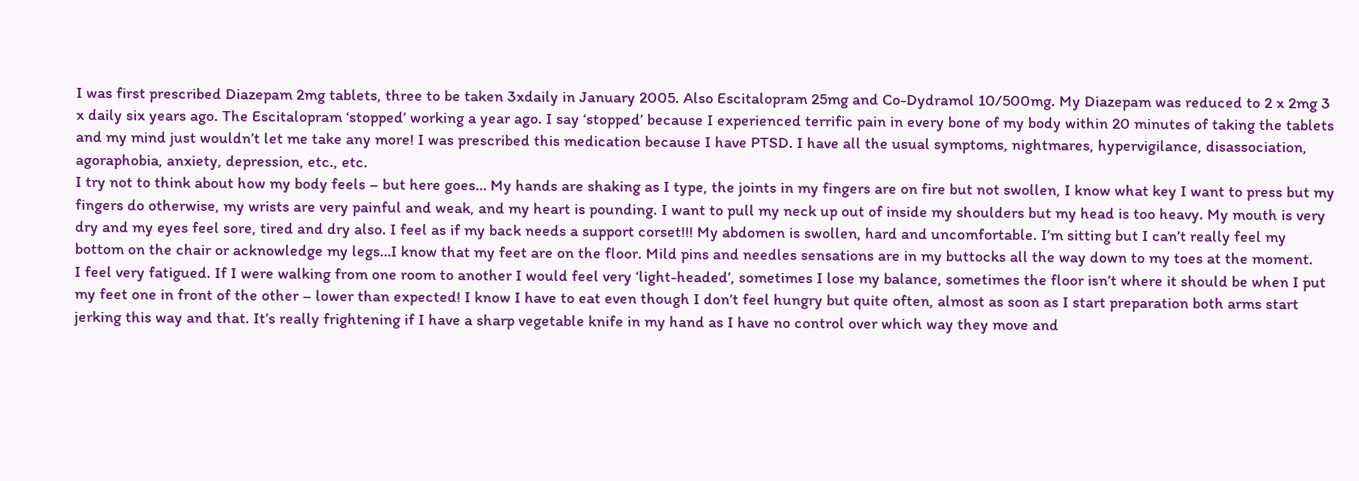I was first prescribed Diazepam 2mg tablets, three to be taken 3xdaily in January 2005. Also Escitalopram 25mg and Co-Dydramol 10/500mg. My Diazepam was reduced to 2 x 2mg 3 x daily six years ago. The Escitalopram ‘stopped’ working a year ago. I say ‘stopped’ because I experienced terrific pain in every bone of my body within 20 minutes of taking the tablets and my mind just wouldn’t let me take any more! I was prescribed this medication because I have PTSD. I have all the usual symptoms, nightmares, hypervigilance, disassociation, agoraphobia, anxiety, depression, etc., etc.
I try not to think about how my body feels – but here goes… My hands are shaking as I type, the joints in my fingers are on fire but not swollen, I know what key I want to press but my fingers do otherwise, my wrists are very painful and weak, and my heart is pounding. I want to pull my neck up out of inside my shoulders but my head is too heavy. My mouth is very dry and my eyes feel sore, tired and dry also. I feel as if my back needs a support corset!!! My abdomen is swollen, hard and uncomfortable. I’m sitting but I can’t really feel my bottom on the chair or acknowledge my legs…I know that my feet are on the floor. Mild pins and needles sensations are in my buttocks all the way down to my toes at the moment.
I feel very fatigued. If I were walking from one room to another I would feel very ‘light-headed’, sometimes I lose my balance, sometimes the floor isn’t where it should be when I put my feet one in front of the other – lower than expected! I know I have to eat even though I don’t feel hungry but quite often, almost as soon as I start preparation both arms start jerking this way and that. It’s really frightening if I have a sharp vegetable knife in my hand as I have no control over which way they move and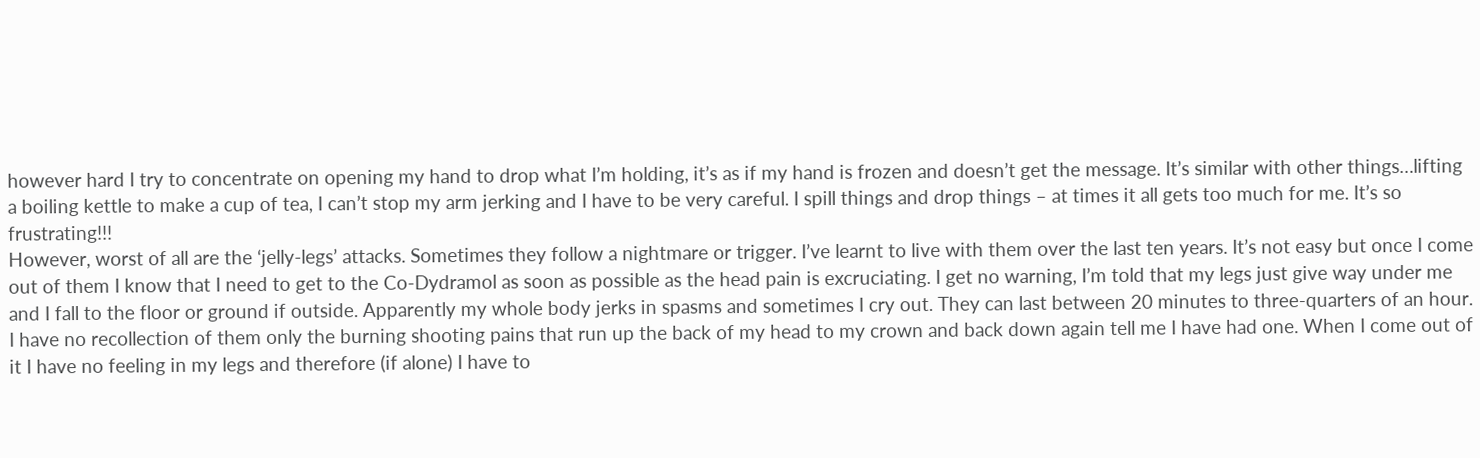however hard I try to concentrate on opening my hand to drop what I’m holding, it’s as if my hand is frozen and doesn’t get the message. It’s similar with other things…lifting a boiling kettle to make a cup of tea, I can’t stop my arm jerking and I have to be very careful. I spill things and drop things – at times it all gets too much for me. It’s so frustrating!!!
However, worst of all are the ‘jelly-legs’ attacks. Sometimes they follow a nightmare or trigger. I’ve learnt to live with them over the last ten years. It’s not easy but once I come out of them I know that I need to get to the Co-Dydramol as soon as possible as the head pain is excruciating. I get no warning, I’m told that my legs just give way under me and I fall to the floor or ground if outside. Apparently my whole body jerks in spasms and sometimes I cry out. They can last between 20 minutes to three-quarters of an hour. I have no recollection of them only the burning shooting pains that run up the back of my head to my crown and back down again tell me I have had one. When I come out of it I have no feeling in my legs and therefore (if alone) I have to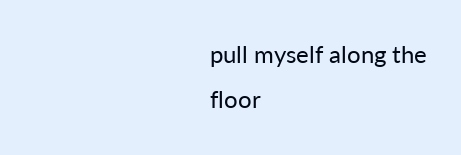pull myself along the floor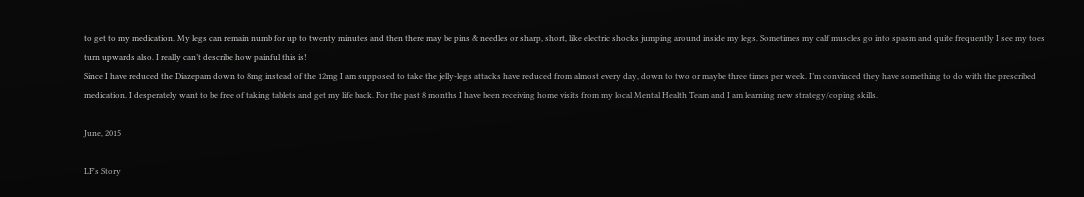to get to my medication. My legs can remain numb for up to twenty minutes and then there may be pins & needles or sharp, short, like electric shocks jumping around inside my legs. Sometimes my calf muscles go into spasm and quite frequently I see my toes turn upwards also. I really can’t describe how painful this is!
Since I have reduced the Diazepam down to 8mg instead of the 12mg I am supposed to take the jelly-legs attacks have reduced from almost every day, down to two or maybe three times per week. I’m convinced they have something to do with the prescribed medication. I desperately want to be free of taking tablets and get my life back. For the past 8 months I have been receiving home visits from my local Mental Health Team and I am learning new strategy/coping skills.

June, 2015

LF's Story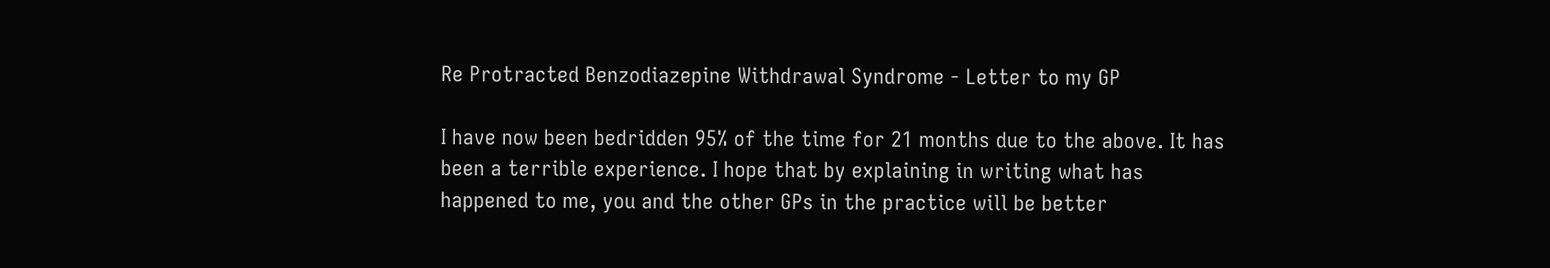Re Protracted Benzodiazepine Withdrawal Syndrome - Letter to my GP

I have now been bedridden 95% of the time for 21 months due to the above. It has been a terrible experience. I hope that by explaining in writing what has happened to me, you and the other GPs in the practice will be better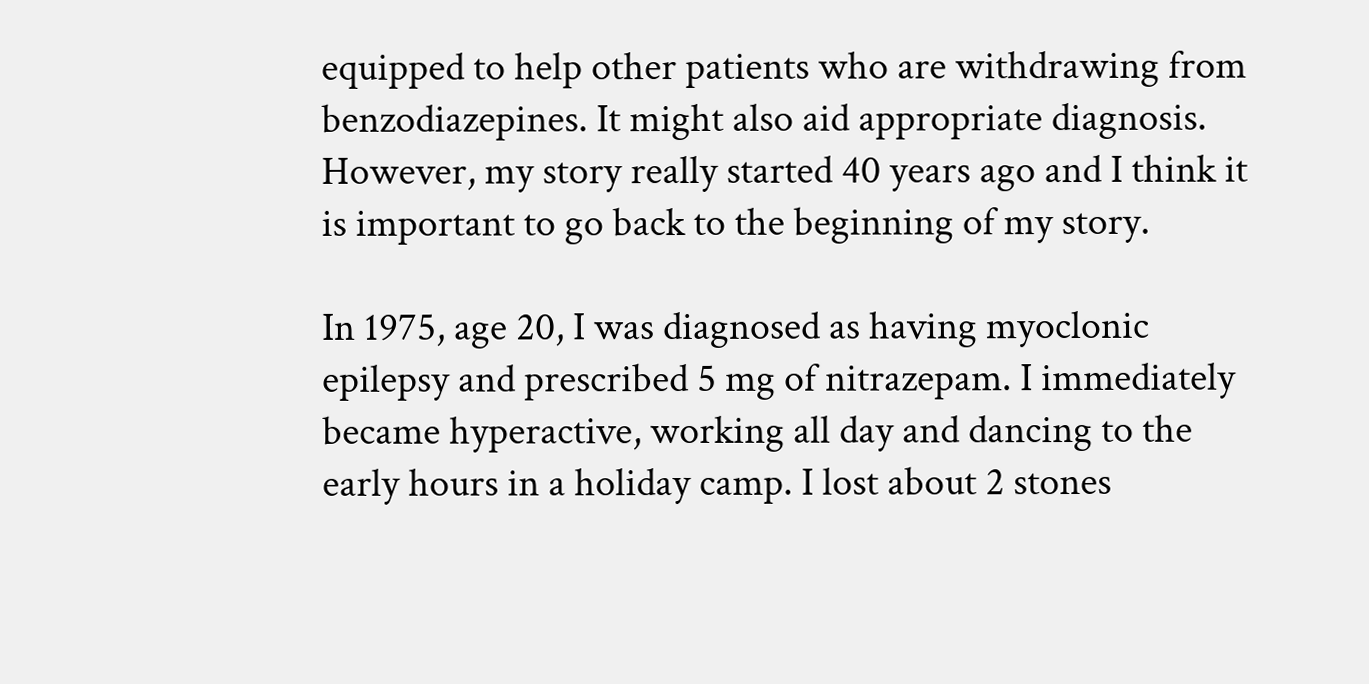equipped to help other patients who are withdrawing from benzodiazepines. It might also aid appropriate diagnosis. However, my story really started 40 years ago and I think it is important to go back to the beginning of my story.

In 1975, age 20, I was diagnosed as having myoclonic epilepsy and prescribed 5 mg of nitrazepam. I immediately became hyperactive, working all day and dancing to the early hours in a holiday camp. I lost about 2 stones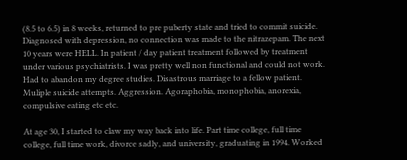(8.5 to 6.5) in 8 weeks, returned to pre puberty state and tried to commit suicide. Diagnosed with depression, no connection was made to the nitrazepam. The next 10 years were HELL. In patient / day patient treatment followed by treatment under various psychiatrists. I was pretty well non functional and could not work.  Had to abandon my degree studies. Disastrous marriage to a fellow patient. Muliple suicide attempts. Aggression. Agoraphobia, monophobia, anorexia, compulsive eating etc etc.

At age 30, I started to claw my way back into life. Part time college, full time college, full time work, divorce sadly, and university, graduating in 1994. Worked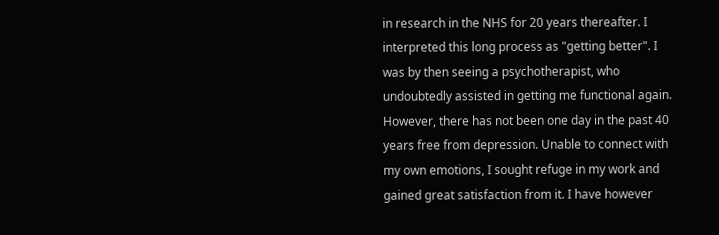in research in the NHS for 20 years thereafter. I interpreted this long process as "getting better". I was by then seeing a psychotherapist, who undoubtedly assisted in getting me functional again. However, there has not been one day in the past 40 years free from depression. Unable to connect with my own emotions, I sought refuge in my work and gained great satisfaction from it. I have however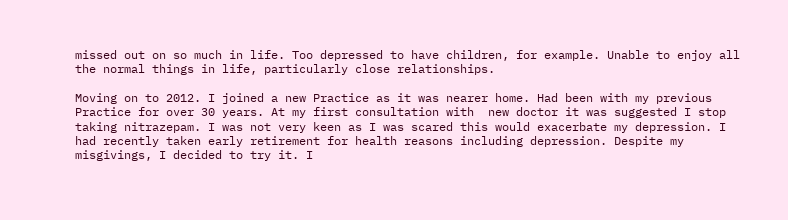missed out on so much in life. Too depressed to have children, for example. Unable to enjoy all the normal things in life, particularly close relationships.

Moving on to 2012. I joined a new Practice as it was nearer home. Had been with my previous Practice for over 30 years. At my first consultation with  new doctor it was suggested I stop taking nitrazepam. I was not very keen as I was scared this would exacerbate my depression. I had recently taken early retirement for health reasons including depression. Despite my misgivings, I decided to try it. I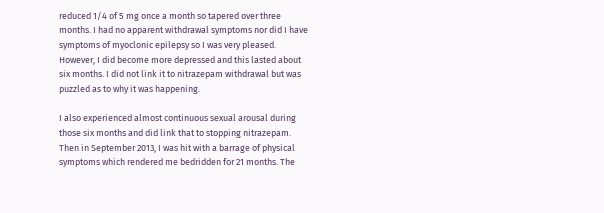reduced 1/4 of 5 mg once a month so tapered over three months. I had no apparent withdrawal symptoms nor did I have symptoms of myoclonic epilepsy so I was very pleased. However, I did become more depressed and this lasted about six months. I did not link it to nitrazepam withdrawal but was puzzled as to why it was happening.

I also experienced almost continuous sexual arousal during those six months and did link that to stopping nitrazepam. Then in September 2013, I was hit with a barrage of physical symptoms which rendered me bedridden for 21 months. The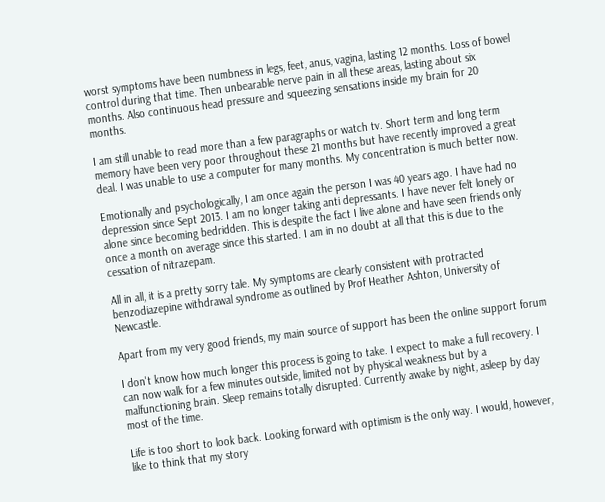worst symptoms have been numbness in legs, feet, anus, vagina, lasting 12 months. Loss of bowel control during that time. Then unbearable nerve pain in all these areas, lasting about six months. Also continuous head pressure and squeezing sensations inside my brain for 20 months.

I am still unable to read more than a few paragraphs or watch tv. Short term and long term memory have been very poor throughout these 21 months but have recently improved a great deal. I was unable to use a computer for many months. My concentration is much better now.

Emotionally and psychologically, I am once again the person I was 40 years ago. I have had no depression since Sept 2013. I am no longer taking anti depressants. I have never felt lonely or alone since becoming bedridden. This is despite the fact I live alone and have seen friends only once a month on average since this started. I am in no doubt at all that this is due to the cessation of nitrazepam.

All in all, it is a pretty sorry tale. My symptoms are clearly consistent with protracted benzodiazepine withdrawal syndrome as outlined by Prof Heather Ashton, University of Newcastle.

Apart from my very good friends, my main source of support has been the online support forum

I don't know how much longer this process is going to take. I expect to make a full recovery. I can now walk for a few minutes outside, limited not by physical weakness but by a malfunctioning brain. Sleep remains totally disrupted. Currently awake by night, asleep by day most of the time.

Life is too short to look back. Looking forward with optimism is the only way. I would, however, like to think that my story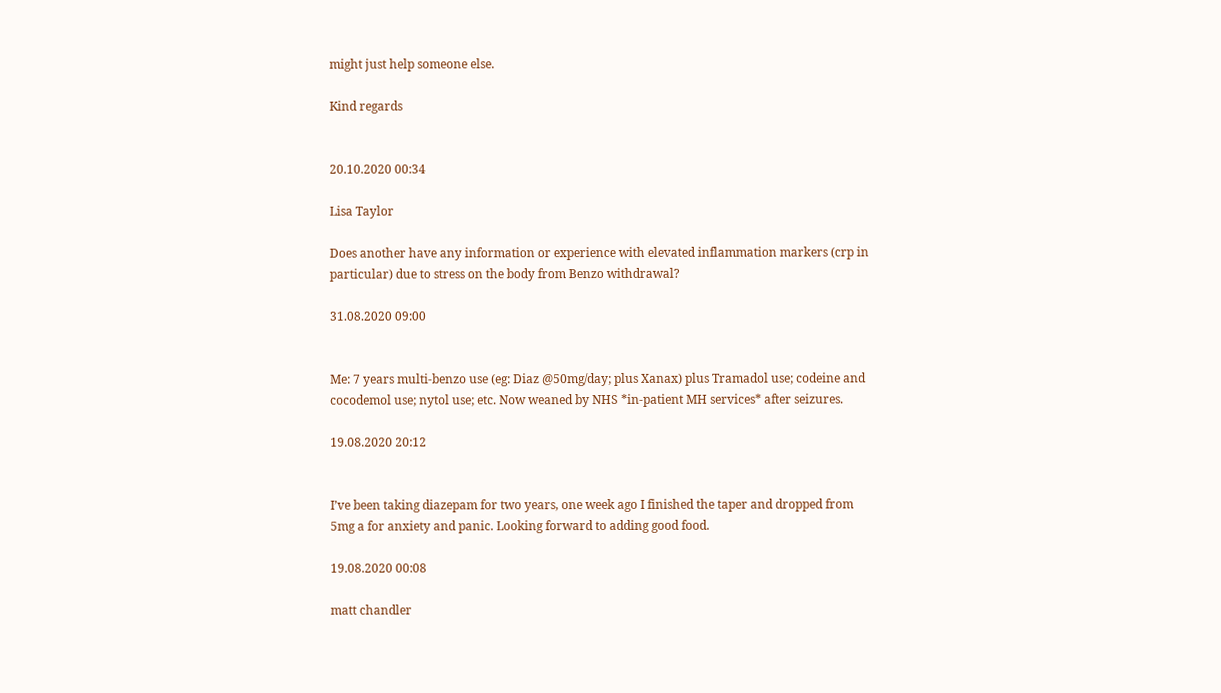might just help someone else.

Kind regards


20.10.2020 00:34

Lisa Taylor

Does another have any information or experience with elevated inflammation markers (crp in particular) due to stress on the body from Benzo withdrawal?

31.08.2020 09:00


Me: 7 years multi-benzo use (eg: Diaz @50mg/day; plus Xanax) plus Tramadol use; codeine and cocodemol use; nytol use; etc. Now weaned by NHS *in-patient MH services* after seizures.

19.08.2020 20:12


I’ve been taking diazepam for two years, one week ago I finished the taper and dropped from 5mg a for anxiety and panic. Looking forward to adding good food.

19.08.2020 00:08

matt chandler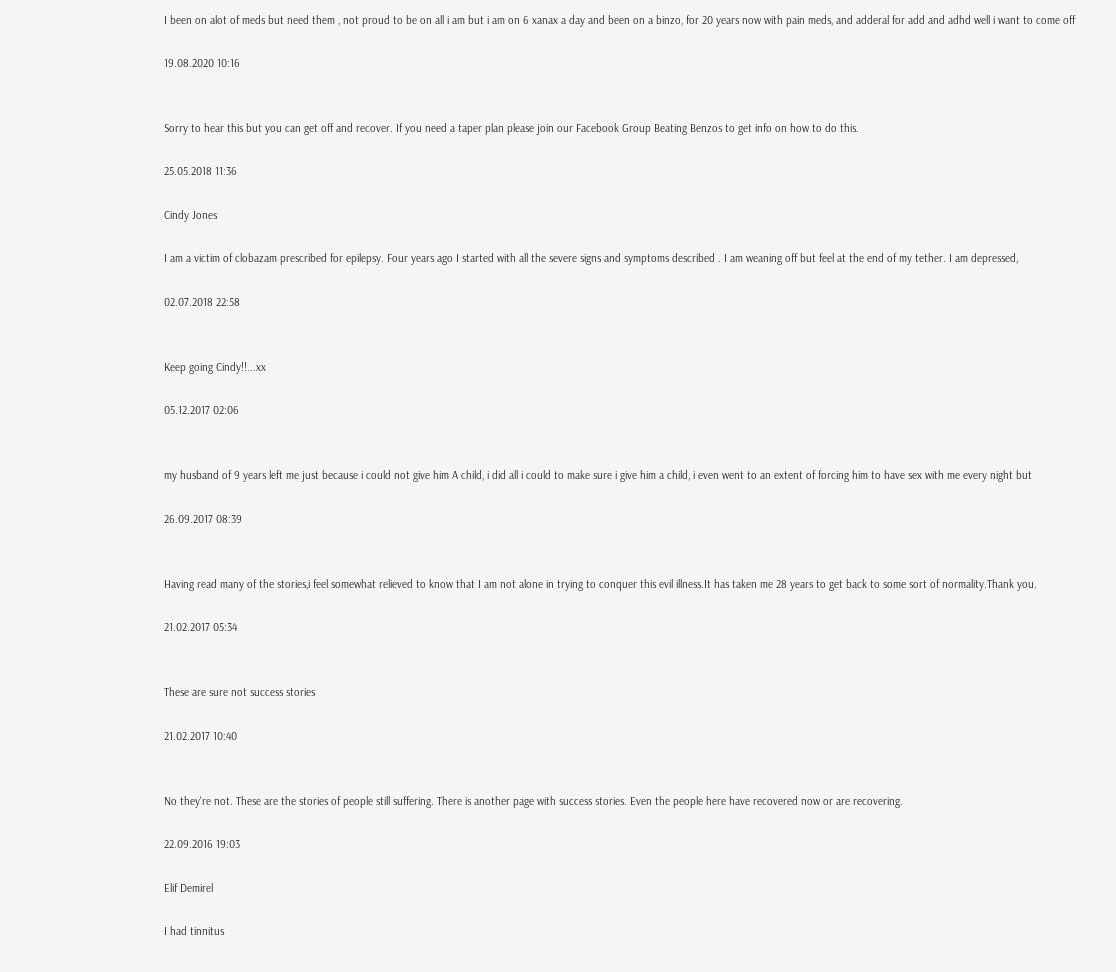I been on alot of meds but need them , not proud to be on all i am but i am on 6 xanax a day and been on a binzo, for 20 years now with pain meds, and adderal for add and adhd well i want to come off

19.08.2020 10:16


Sorry to hear this but you can get off and recover. If you need a taper plan please join our Facebook Group Beating Benzos to get info on how to do this.

25.05.2018 11:36

Cindy Jones

I am a victim of clobazam prescribed for epilepsy. Four years ago I started with all the severe signs and symptoms described . I am weaning off but feel at the end of my tether. I am depressed,

02.07.2018 22:58


Keep going Cindy!!...xx

05.12.2017 02:06


my husband of 9 years left me just because i could not give him A child, i did all i could to make sure i give him a child, i even went to an extent of forcing him to have sex with me every night but

26.09.2017 08:39


Having read many of the stories,i feel somewhat relieved to know that I am not alone in trying to conquer this evil illness.It has taken me 28 years to get back to some sort of normality.Thank you.

21.02.2017 05:34


These are sure not success stories

21.02.2017 10:40


No they're not. These are the stories of people still suffering. There is another page with success stories. Even the people here have recovered now or are recovering.

22.09.2016 19:03

Elif Demirel

I had tinnitus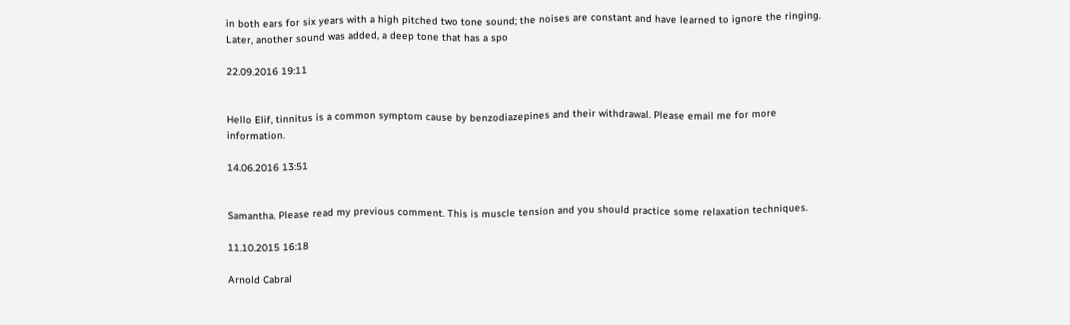in both ears for six years with a high pitched two tone sound; the noises are constant and have learned to ignore the ringing. Later, another sound was added, a deep tone that has a spo

22.09.2016 19:11


Hello Elif, tinnitus is a common symptom cause by benzodiazepines and their withdrawal. Please email me for more information.

14.06.2016 13:51


Samantha. Please read my previous comment. This is muscle tension and you should practice some relaxation techniques.

11.10.2015 16:18

Arnold Cabral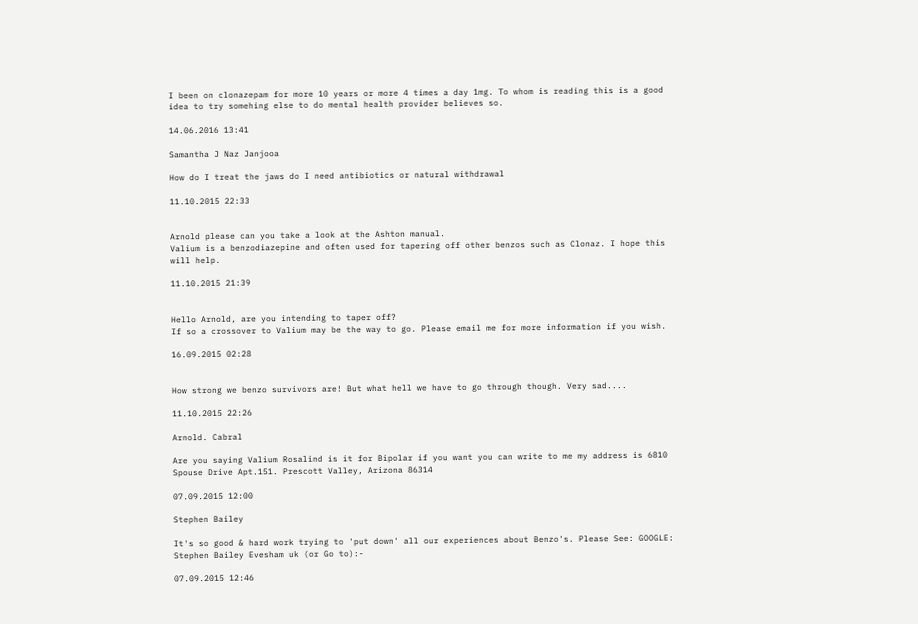I been on clonazepam for more 10 years or more 4 times a day 1mg. To whom is reading this is a good idea to try somehing else to do mental health provider believes so.

14.06.2016 13:41

Samantha J Naz Janjooa

How do I treat the jaws do I need antibiotics or natural withdrawal

11.10.2015 22:33


Arnold please can you take a look at the Ashton manual.
Valium is a benzodiazepine and often used for tapering off other benzos such as Clonaz. I hope this will help.

11.10.2015 21:39


Hello Arnold, are you intending to taper off?
If so a crossover to Valium may be the way to go. Please email me for more information if you wish.

16.09.2015 02:28


How strong we benzo survivors are! But what hell we have to go through though. Very sad....

11.10.2015 22:26

Arnold. Cabral

Are you saying Valium Rosalind is it for Bipolar if you want you can write to me my address is 6810 Spouse Drive Apt.151. Prescott Valley, Arizona 86314

07.09.2015 12:00

Stephen Bailey

It's so good & hard work trying to 'put down' all our experiences about Benzo's. Please See: GOOGLE: Stephen Bailey Evesham uk (or Go to):-

07.09.2015 12:46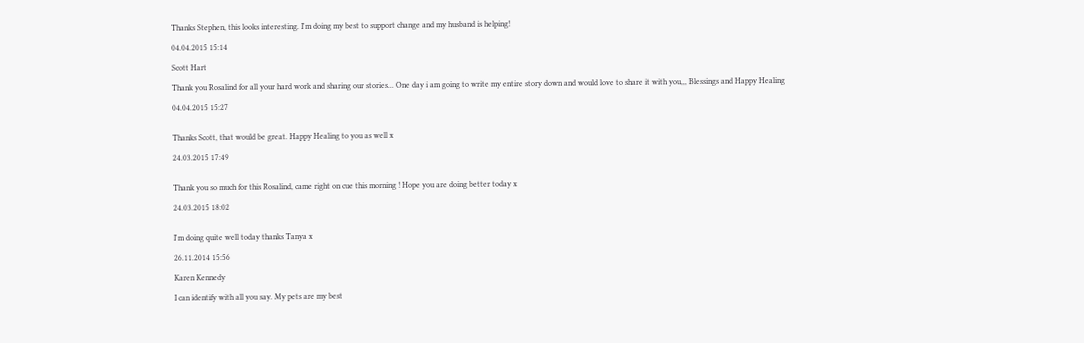Thanks Stephen, this looks interesting. I'm doing my best to support change and my husband is helping!

04.04.2015 15:14

Scott Hart

Thank you Rosalind for all your hard work and sharing our stories... One day i am going to write my entire story down and would love to share it with you,,, Blessings and Happy Healing

04.04.2015 15:27


Thanks Scott, that would be great. Happy Healing to you as well x

24.03.2015 17:49


Thank you so much for this Rosalind, came right on cue this morning ! Hope you are doing better today x

24.03.2015 18:02


I'm doing quite well today thanks Tanya x

26.11.2014 15:56

Karen Kennedy

I can identify with all you say. My pets are my best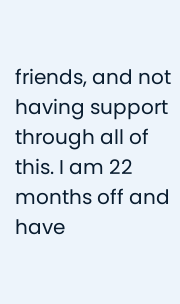friends, and not having support through all of this. I am 22 months off and have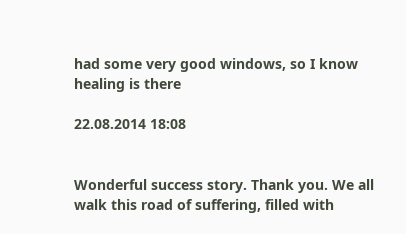had some very good windows, so I know healing is there

22.08.2014 18:08


Wonderful success story. Thank you. We all walk this road of suffering, filled with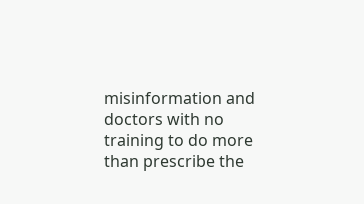misinformation and doctors with no training to do more than prescribe the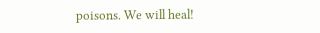poisons. We will heal!